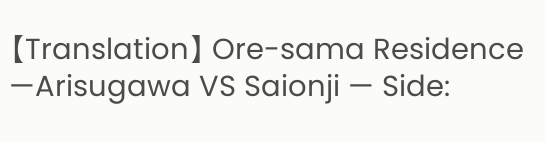【Translation】 Ore-sama Residence —Arisugawa VS Saionji — Side: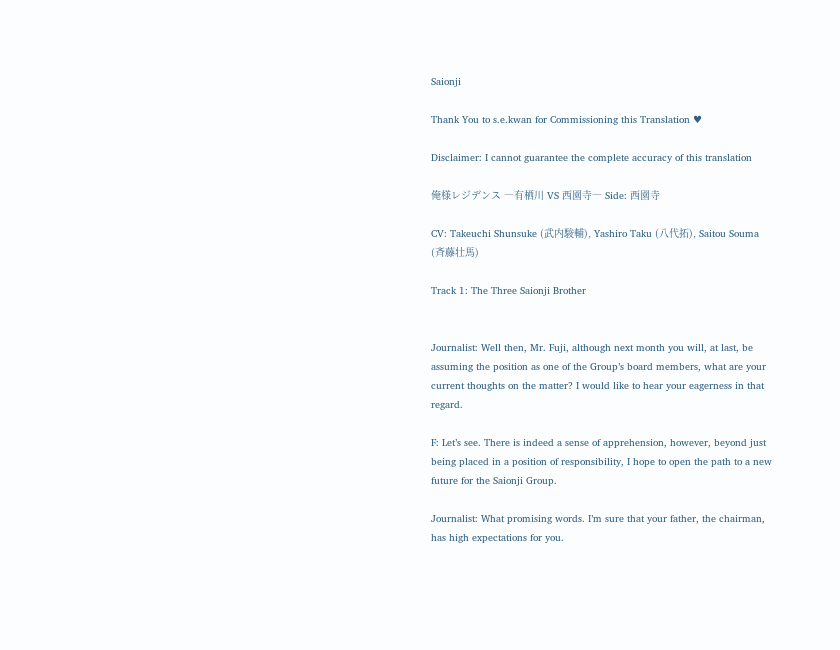Saionji

Thank You to s.e.kwan for Commissioning this Translation ♥

Disclaimer: I cannot guarantee the complete accuracy of this translation

俺様レジデンス ―有栖川 VS 西園寺― Side: 西園寺

CV: Takeuchi Shunsuke (武内駿輔), Yashiro Taku (八代拓), Saitou Souma (斉藤壮馬)

Track 1: The Three Saionji Brother


Journalist: Well then, Mr. Fuji, although next month you will, at last, be assuming the position as one of the Group’s board members, what are your current thoughts on the matter? I would like to hear your eagerness in that regard.

F: Let’s see. There is indeed a sense of apprehension, however, beyond just being placed in a position of responsibility, I hope to open the path to a new future for the Saionji Group.

Journalist: What promising words. I’m sure that your father, the chairman, has high expectations for you.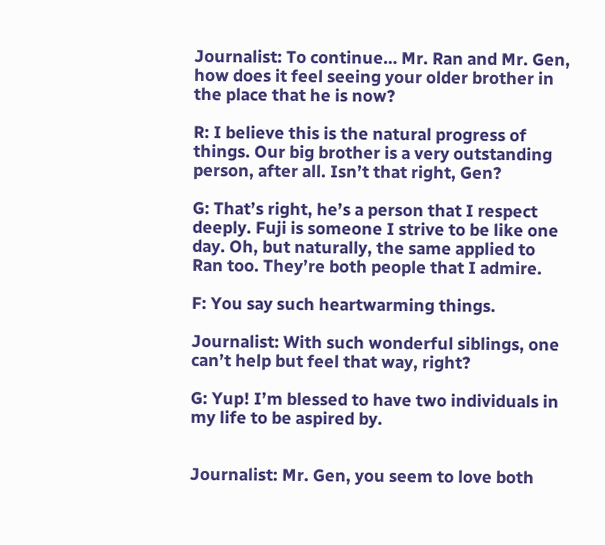Journalist: To continue… Mr. Ran and Mr. Gen, how does it feel seeing your older brother in the place that he is now?

R: I believe this is the natural progress of things. Our big brother is a very outstanding person, after all. Isn’t that right, Gen?

G: That’s right, he’s a person that I respect deeply. Fuji is someone I strive to be like one day. Oh, but naturally, the same applied to Ran too. They’re both people that I admire.

F: You say such heartwarming things.

Journalist: With such wonderful siblings, one can’t help but feel that way, right?

G: Yup! I’m blessed to have two individuals in my life to be aspired by.


Journalist: Mr. Gen, you seem to love both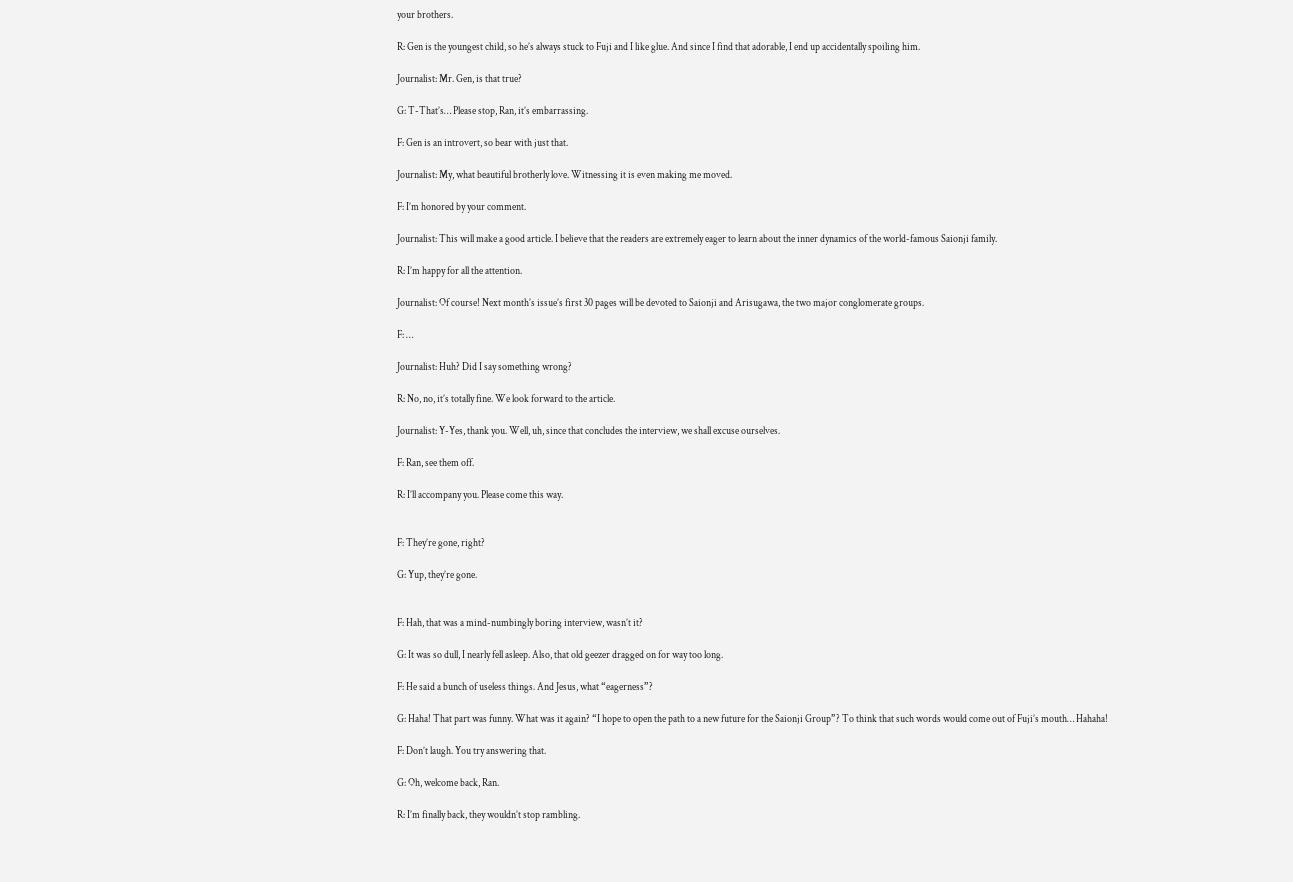your brothers.

R: Gen is the youngest child, so he’s always stuck to Fuji and I like glue. And since I find that adorable, I end up accidentally spoiling him.

Journalist: Mr. Gen, is that true?

G: T-That’s… Please stop, Ran, it’s embarrassing.

F: Gen is an introvert, so bear with just that.

Journalist: My, what beautiful brotherly love. Witnessing it is even making me moved.

F: I’m honored by your comment.

Journalist: This will make a good article. I believe that the readers are extremely eager to learn about the inner dynamics of the world-famous Saionji family.

R: I’m happy for all the attention.

Journalist: Of course! Next month’s issue’s first 30 pages will be devoted to Saionji and Arisugawa, the two major conglomerate groups.

F: …

Journalist: Huh? Did I say something wrong?

R: No, no, it’s totally fine. We look forward to the article.

Journalist: Y-Yes, thank you. Well, uh, since that concludes the interview, we shall excuse ourselves.

F: Ran, see them off.

R: I’ll accompany you. Please come this way.


F: They’re gone, right?

G: Yup, they’re gone.


F: Hah, that was a mind-numbingly boring interview, wasn’t it?

G: It was so dull, I nearly fell asleep. Also, that old geezer dragged on for way too long.

F: He said a bunch of useless things. And Jesus, what “eagerness”?

G: Haha! That part was funny. What was it again? “I hope to open the path to a new future for the Saionji Group”? To think that such words would come out of Fuji’s mouth… Hahaha!

F: Don’t laugh. You try answering that.

G: Oh, welcome back, Ran.

R: I’m finally back, they wouldn’t stop rambling.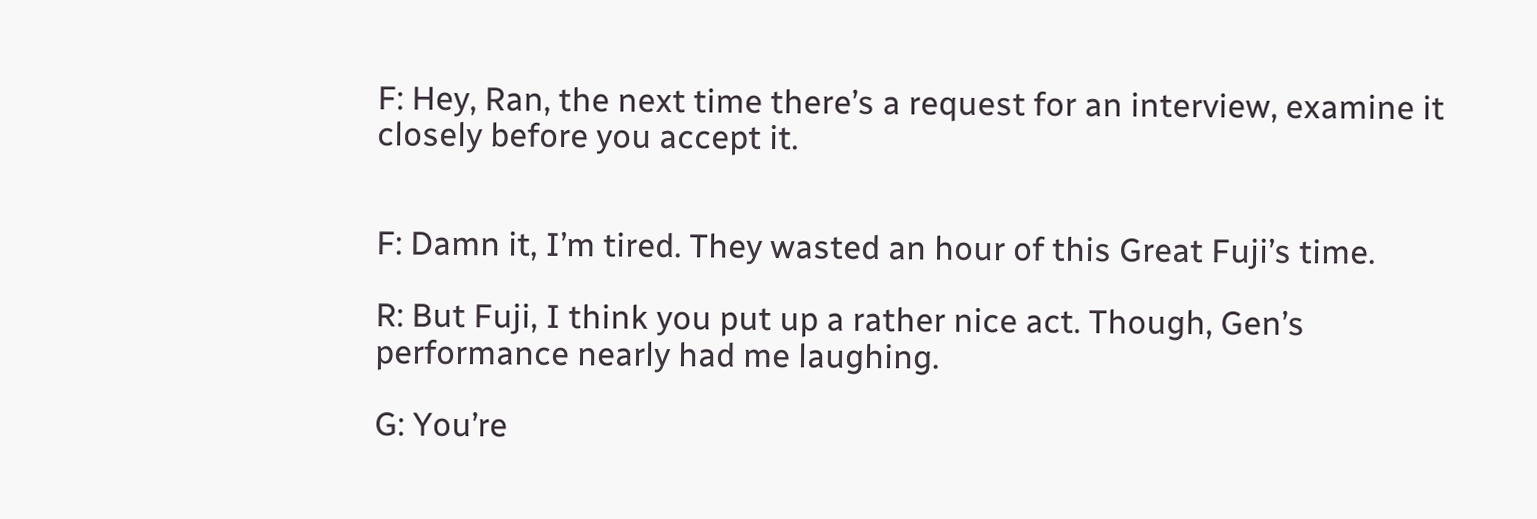F: Hey, Ran, the next time there’s a request for an interview, examine it closely before you accept it.


F: Damn it, I’m tired. They wasted an hour of this Great Fuji’s time.

R: But Fuji, I think you put up a rather nice act. Though, Gen’s performance nearly had me laughing.

G: You’re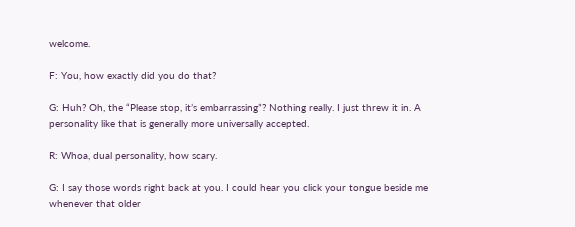welcome.

F: You, how exactly did you do that?

G: Huh? Oh, the “Please stop, it’s embarrassing”? Nothing really. I just threw it in. A personality like that is generally more universally accepted.

R: Whoa, dual personality, how scary.

G: I say those words right back at you. I could hear you click your tongue beside me whenever that older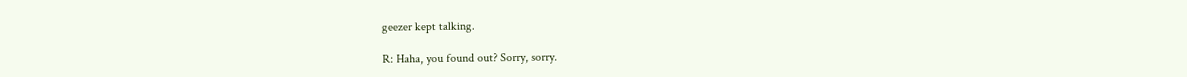geezer kept talking.

R: Haha, you found out? Sorry, sorry.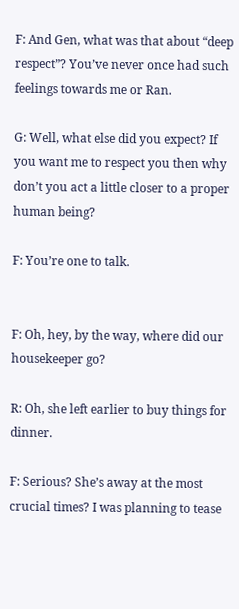F: And Gen, what was that about “deep respect”? You’ve never once had such feelings towards me or Ran.

G: Well, what else did you expect? If you want me to respect you then why don’t you act a little closer to a proper human being?

F: You’re one to talk.


F: Oh, hey, by the way, where did our housekeeper go?

R: Oh, she left earlier to buy things for dinner.

F: Serious? She’s away at the most crucial times? I was planning to tease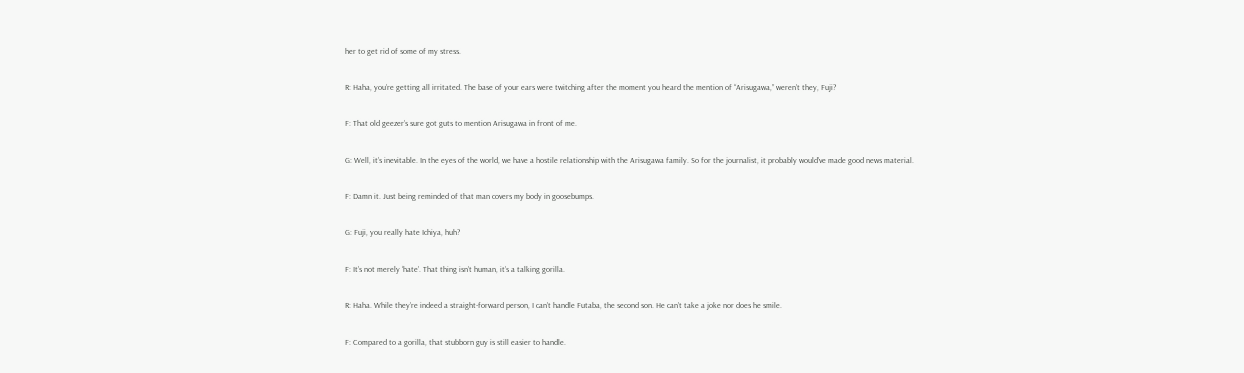her to get rid of some of my stress.

R: Haha, you’re getting all irritated. The base of your ears were twitching after the moment you heard the mention of “Arisugawa,” weren’t they, Fuji?

F: That old geezer’s sure got guts to mention Arisugawa in front of me.

G: Well, it’s inevitable. In the eyes of the world, we have a hostile relationship with the Arisugawa family. So for the journalist, it probably would’ve made good news material.

F: Damn it. Just being reminded of that man covers my body in goosebumps.

G: Fuji, you really hate Ichiya, huh?

F: It’s not merely ‘hate’. That thing isn’t human, it’s a talking gorilla.

R: Haha. While they’re indeed a straight-forward person, I can’t handle Futaba, the second son. He can’t take a joke nor does he smile.

F: Compared to a gorilla, that stubborn guy is still easier to handle.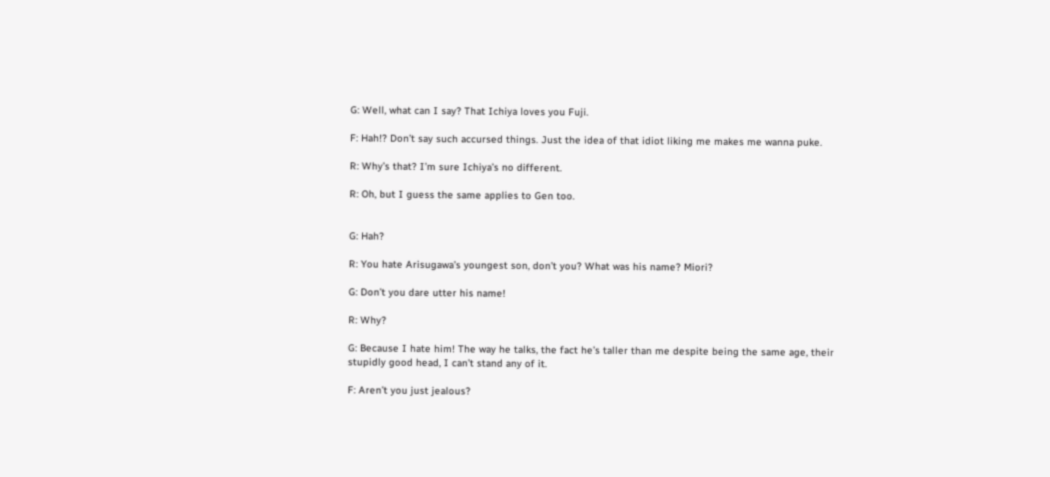G: Well, what can I say? That Ichiya loves you Fuji.

F: Hah!? Don’t say such accursed things. Just the idea of that idiot liking me makes me wanna puke.

R: Why’s that? I’m sure Ichiya’s no different.

R: Oh, but I guess the same applies to Gen too.


G: Hah?

R: You hate Arisugawa’s youngest son, don’t you? What was his name? Miori?

G: Don’t you dare utter his name!

R: Why?

G: Because I hate him! The way he talks, the fact he’s taller than me despite being the same age, their stupidly good head, I can’t stand any of it.

F: Aren’t you just jealous?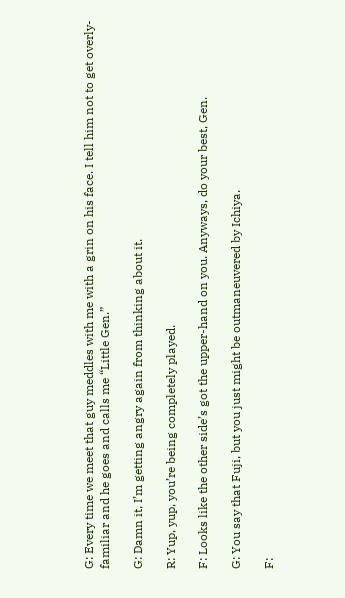G: Every time we meet that guy meddles with me with a grin on his face. I tell him not to get overly-familiar and he goes and calls me “Little Gen.”

G: Damn it, I’m getting angry again from thinking about it.

R: Yup, yup, you’re being completely played.

F: Looks like the other side’s got the upper-hand on you. Anyways, do your best, Gen.

G: You say that Fuji, but you just might be outmaneuvered by Ichiya.

F: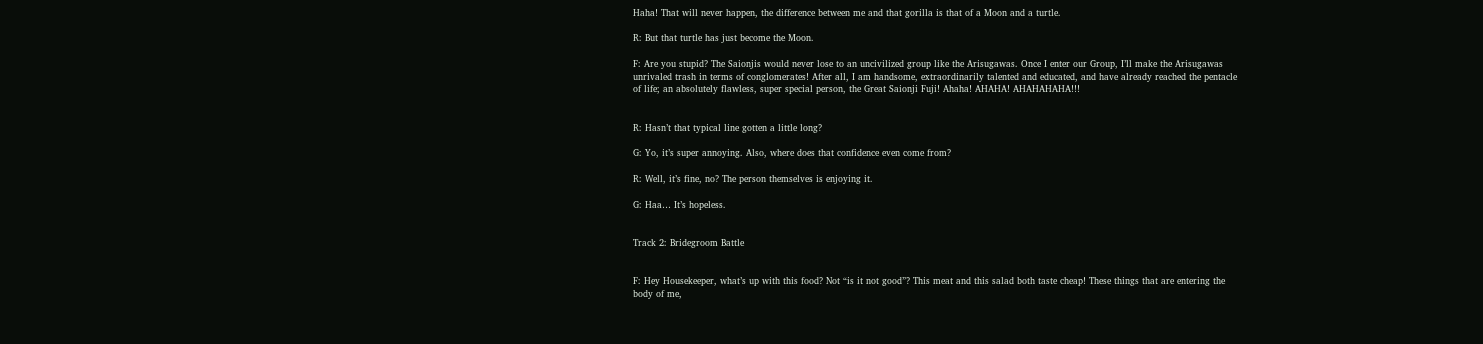Haha! That will never happen, the difference between me and that gorilla is that of a Moon and a turtle.

R: But that turtle has just become the Moon.

F: Are you stupid? The Saionjis would never lose to an uncivilized group like the Arisugawas. Once I enter our Group, I’ll make the Arisugawas unrivaled trash in terms of conglomerates! After all, I am handsome, extraordinarily talented and educated, and have already reached the pentacle of life; an absolutely flawless, super special person, the Great Saionji Fuji! Ahaha! AHAHA! AHAHAHAHA!!!


R: Hasn’t that typical line gotten a little long?

G: Yo, it’s super annoying. Also, where does that confidence even come from?

R: Well, it’s fine, no? The person themselves is enjoying it.

G: Haa… It’s hopeless.


Track 2: Bridegroom Battle


F: Hey Housekeeper, what’s up with this food? Not “is it not good”? This meat and this salad both taste cheap! These things that are entering the body of me,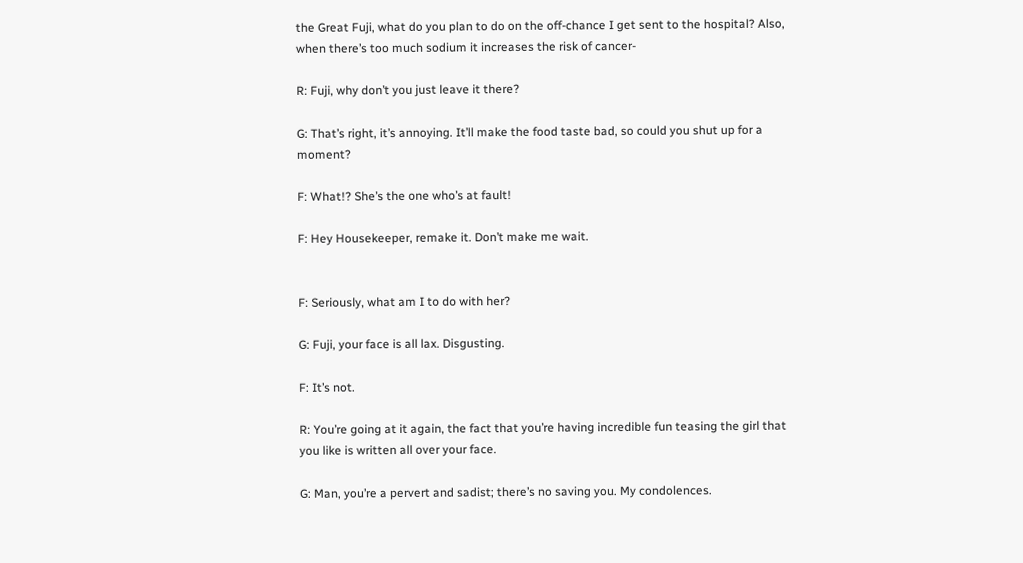the Great Fuji, what do you plan to do on the off-chance I get sent to the hospital? Also, when there’s too much sodium it increases the risk of cancer-

R: Fuji, why don’t you just leave it there?

G: That’s right, it’s annoying. It’ll make the food taste bad, so could you shut up for a moment?

F: What!? She’s the one who’s at fault!

F: Hey Housekeeper, remake it. Don’t make me wait.


F: Seriously, what am I to do with her?

G: Fuji, your face is all lax. Disgusting.

F: It’s not.

R: You’re going at it again, the fact that you’re having incredible fun teasing the girl that you like is written all over your face.

G: Man, you’re a pervert and sadist; there’s no saving you. My condolences.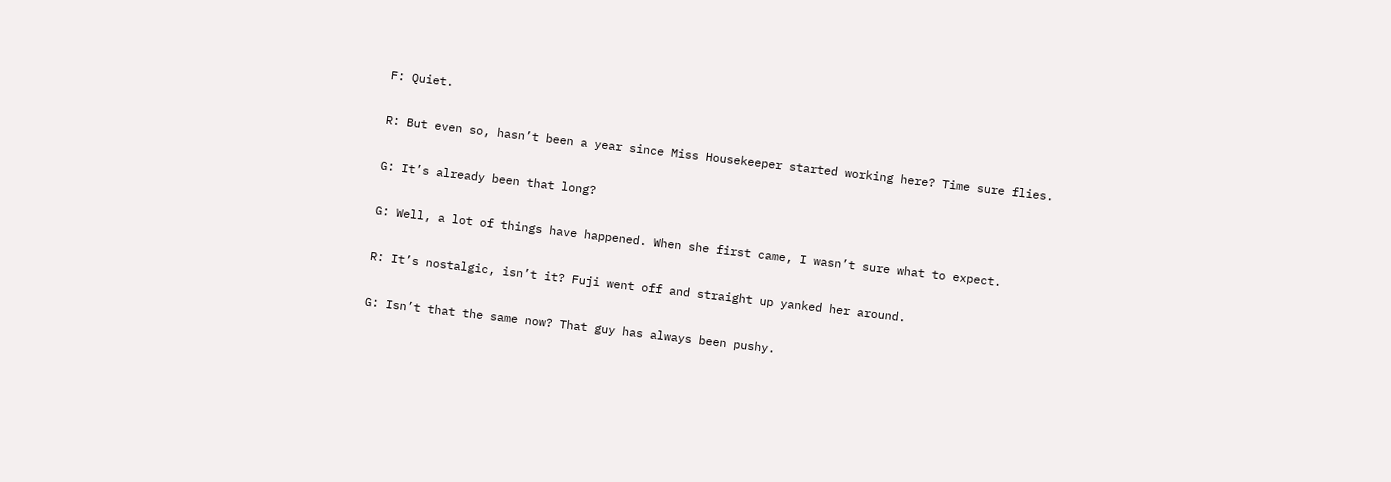F: Quiet.

R: But even so, hasn’t been a year since Miss Housekeeper started working here? Time sure flies.

G: It’s already been that long?

G: Well, a lot of things have happened. When she first came, I wasn’t sure what to expect.

R: It’s nostalgic, isn’t it? Fuji went off and straight up yanked her around.

G: Isn’t that the same now? That guy has always been pushy.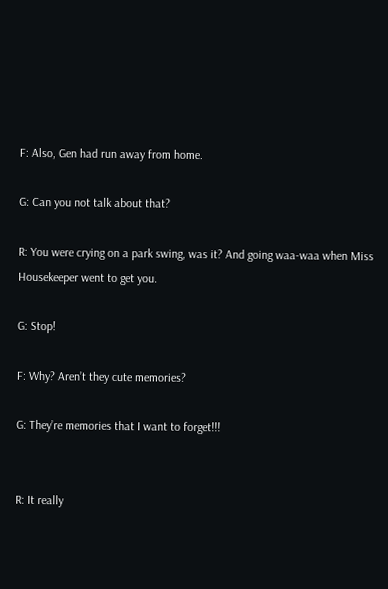F: Also, Gen had run away from home.

G: Can you not talk about that?

R: You were crying on a park swing, was it? And going waa-waa when Miss Housekeeper went to get you.

G: Stop!

F: Why? Aren’t they cute memories?

G: They’re memories that I want to forget!!!


R: It really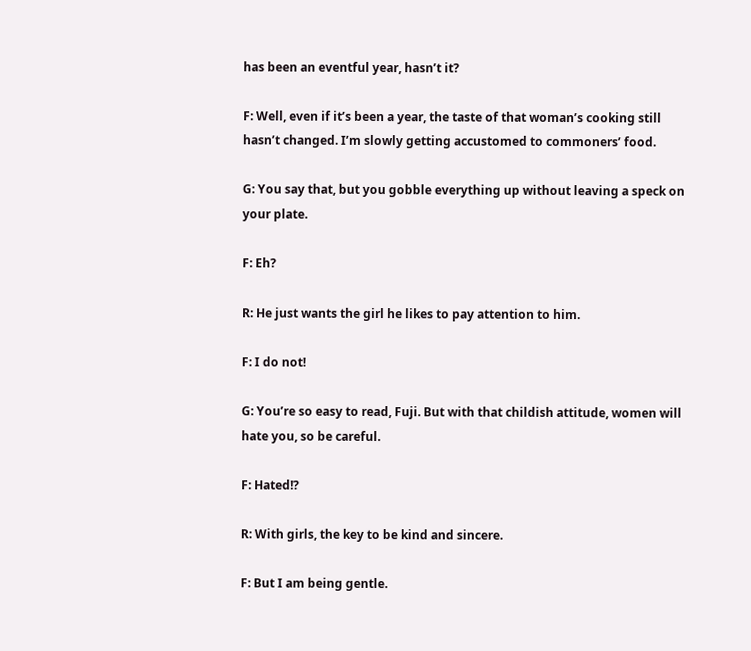has been an eventful year, hasn’t it?

F: Well, even if it’s been a year, the taste of that woman’s cooking still hasn’t changed. I’m slowly getting accustomed to commoners’ food.

G: You say that, but you gobble everything up without leaving a speck on your plate.

F: Eh?

R: He just wants the girl he likes to pay attention to him.

F: I do not!

G: You’re so easy to read, Fuji. But with that childish attitude, women will hate you, so be careful.

F: Hated!?

R: With girls, the key to be kind and sincere.

F: But I am being gentle.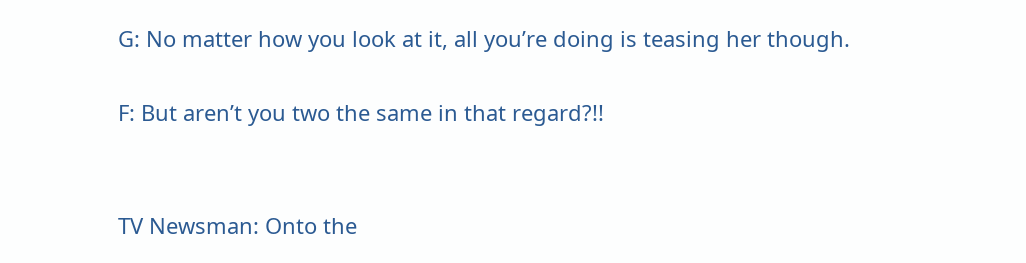G: No matter how you look at it, all you’re doing is teasing her though.

F: But aren’t you two the same in that regard?!!


TV Newsman: Onto the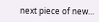next piece of new…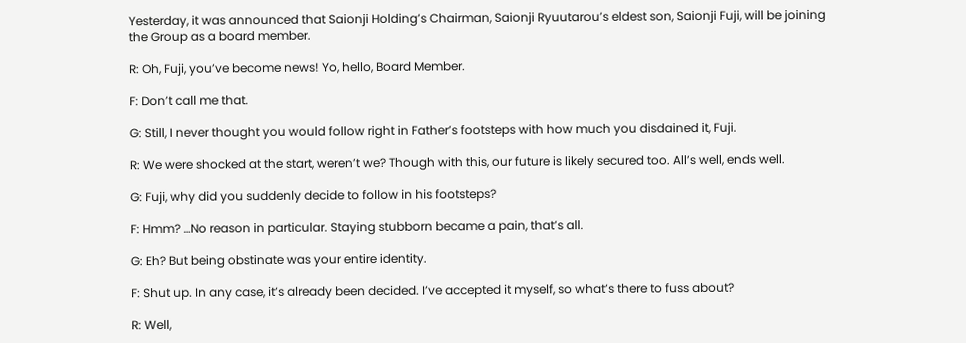Yesterday, it was announced that Saionji Holding’s Chairman, Saionji Ryuutarou’s eldest son, Saionji Fuji, will be joining the Group as a board member.

R: Oh, Fuji, you’ve become news! Yo, hello, Board Member.

F: Don’t call me that.

G: Still, I never thought you would follow right in Father’s footsteps with how much you disdained it, Fuji.

R: We were shocked at the start, weren’t we? Though with this, our future is likely secured too. All’s well, ends well.

G: Fuji, why did you suddenly decide to follow in his footsteps?

F: Hmm? …No reason in particular. Staying stubborn became a pain, that’s all.

G: Eh? But being obstinate was your entire identity.

F: Shut up. In any case, it’s already been decided. I’ve accepted it myself, so what’s there to fuss about?

R: Well,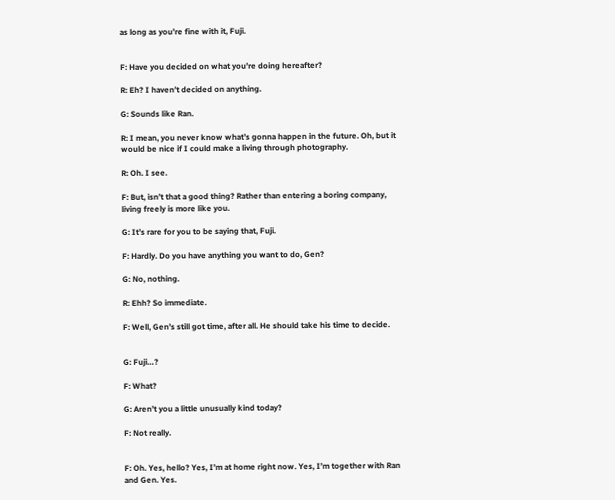as long as you’re fine with it, Fuji.


F: Have you decided on what you’re doing hereafter?

R: Eh? I haven’t decided on anything.

G: Sounds like Ran.

R: I mean, you never know what’s gonna happen in the future. Oh, but it would be nice if I could make a living through photography.

R: Oh. I see.

F: But, isn’t that a good thing? Rather than entering a boring company, living freely is more like you.

G: It’s rare for you to be saying that, Fuji.

F: Hardly. Do you have anything you want to do, Gen?

G: No, nothing.

R: Ehh? So immediate.

F: Well, Gen’s still got time, after all. He should take his time to decide.


G: Fuji…?

F: What?

G: Aren’t you a little unusually kind today?

F: Not really.


F: Oh. Yes, hello? Yes, I’m at home right now. Yes, I’m together with Ran and Gen. Yes.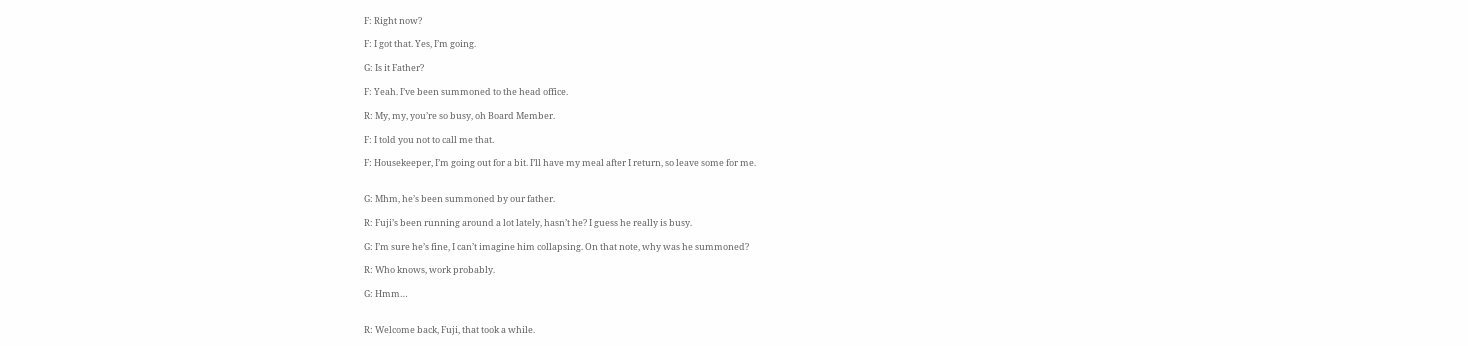F: Right now?

F: I got that. Yes, I’m going.

G: Is it Father?

F: Yeah. I’ve been summoned to the head office.

R: My, my, you’re so busy, oh Board Member.

F: I told you not to call me that.

F: Housekeeper, I’m going out for a bit. I’ll have my meal after I return, so leave some for me.


G: Mhm, he’s been summoned by our father.

R: Fuji’s been running around a lot lately, hasn’t he? I guess he really is busy.

G: I’m sure he’s fine, I can’t imagine him collapsing. On that note, why was he summoned?

R: Who knows, work probably.

G: Hmm…


R: Welcome back, Fuji, that took a while.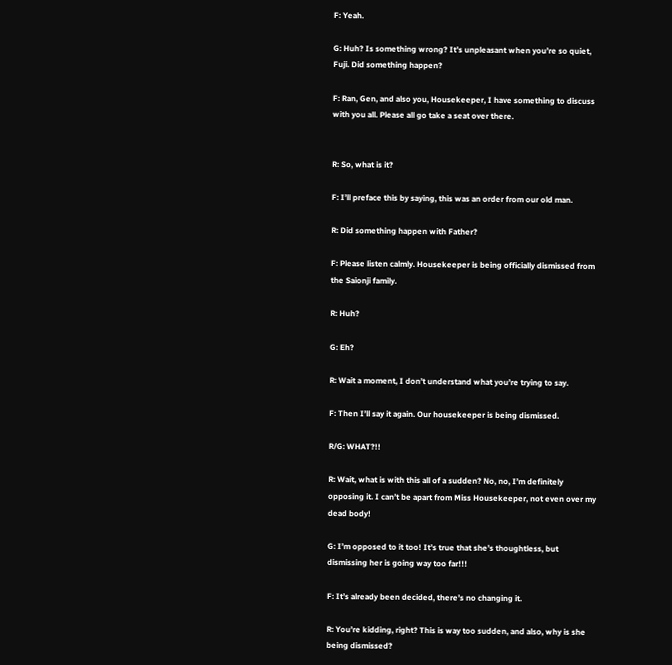F: Yeah.

G: Huh? Is something wrong? It’s unpleasant when you’re so quiet, Fuji. Did something happen?

F: Ran, Gen, and also you, Housekeeper, I have something to discuss with you all. Please all go take a seat over there.


R: So, what is it?

F: I’ll preface this by saying, this was an order from our old man.

R: Did something happen with Father?

F: Please listen calmly. Housekeeper is being officially dismissed from the Saionji family.

R: Huh?

G: Eh?

R: Wait a moment, I don’t understand what you’re trying to say.

F: Then I’ll say it again. Our housekeeper is being dismissed.

R/G: WHAT?!!

R: Wait, what is with this all of a sudden? No, no, I’m definitely opposing it. I can’t be apart from Miss Housekeeper, not even over my dead body!

G: I’m opposed to it too! It’s true that she’s thoughtless, but dismissing her is going way too far!!!

F: It’s already been decided, there’s no changing it.

R: You’re kidding, right? This is way too sudden, and also, why is she being dismissed?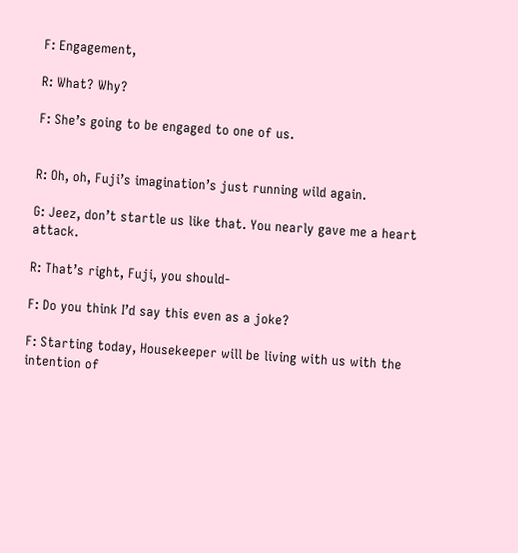F: Engagement,

R: What? Why?

F: She’s going to be engaged to one of us.


R: Oh, oh, Fuji’s imagination’s just running wild again.

G: Jeez, don’t startle us like that. You nearly gave me a heart attack.

R: That’s right, Fuji, you should-

F: Do you think I’d say this even as a joke?

F: Starting today, Housekeeper will be living with us with the intention of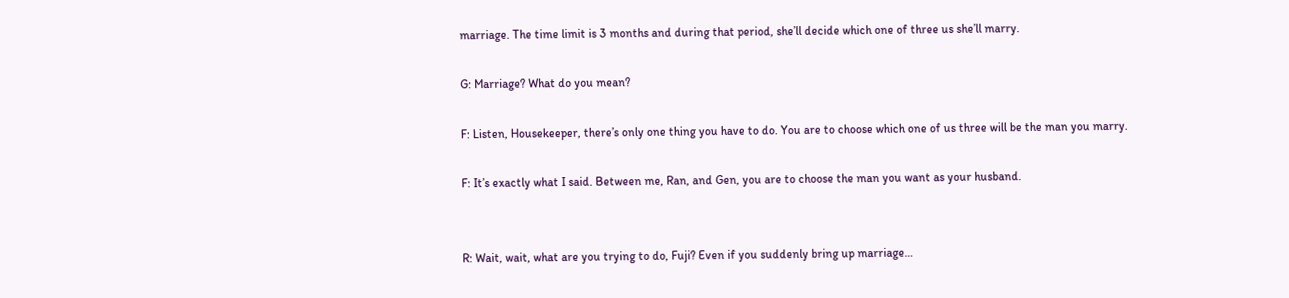marriage. The time limit is 3 months and during that period, she’ll decide which one of three us she’ll marry.

G: Marriage? What do you mean?

F: Listen, Housekeeper, there’s only one thing you have to do. You are to choose which one of us three will be the man you marry.

F: It’s exactly what I said. Between me, Ran, and Gen, you are to choose the man you want as your husband.


R: Wait, wait, what are you trying to do, Fuji? Even if you suddenly bring up marriage…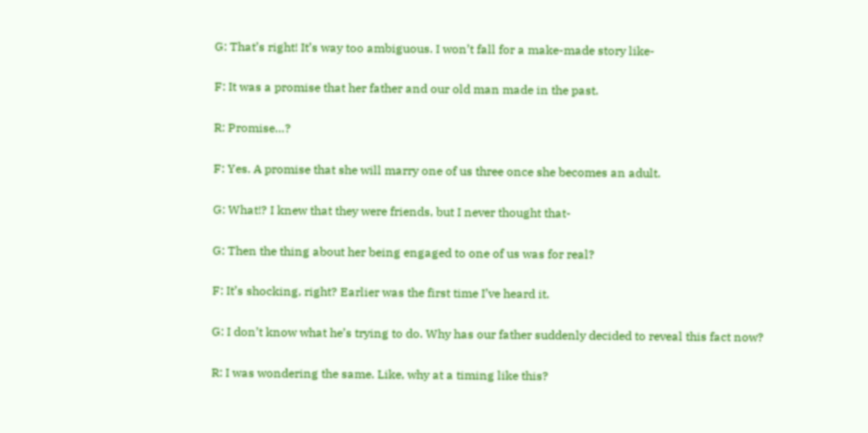G: That’s right! It’s way too ambiguous. I won’t fall for a make-made story like-

F: It was a promise that her father and our old man made in the past.

R: Promise…?

F: Yes. A promise that she will marry one of us three once she becomes an adult.

G: What!? I knew that they were friends, but I never thought that-

G: Then the thing about her being engaged to one of us was for real?

F: It’s shocking, right? Earlier was the first time I’ve heard it.

G: I don’t know what he’s trying to do. Why has our father suddenly decided to reveal this fact now?

R: I was wondering the same. Like, why at a timing like this?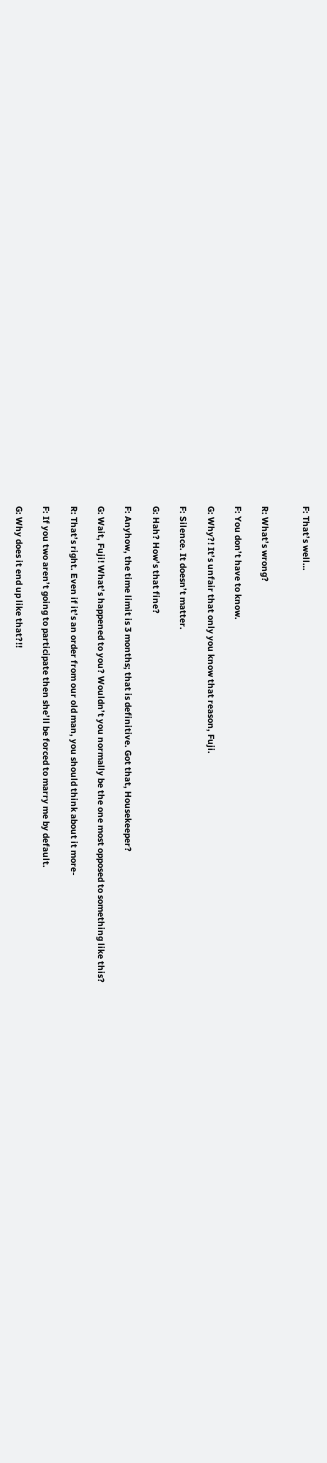F: That’s well…


R: What’s wrong?

F: You don’t have to know.

G: Why?! It’s unfair that only you know that reason, Fuji.

F: Silence. It doesn’t matter.

G: Hah? How’s that fine?

F: Anyhow, the time limit is 3 months; that is definitive. Got that, Housekeeper?

G: Wait, Fuji! What’s happened to you? Wouldn’t you normally be the one most opposed to something like this?

R: That’s right. Even if it’s an order from our old man, you should think about it more-

F: If you two aren’t going to participate then she’ll be forced to marry me by default.

G: Why does it end up like that?!!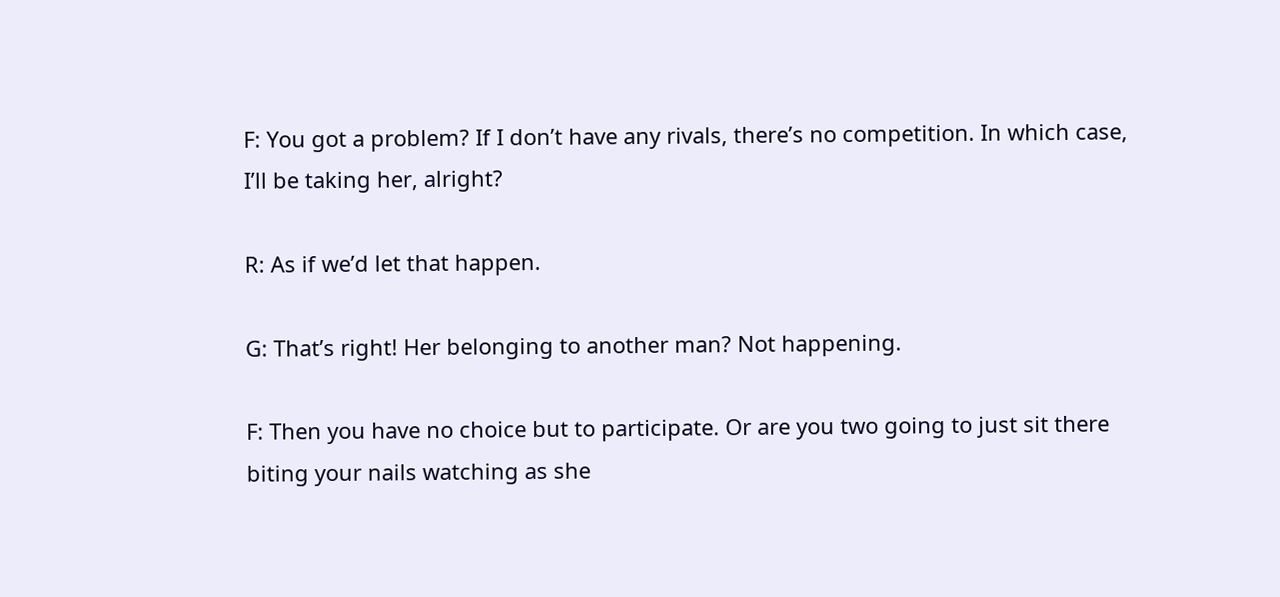F: You got a problem? If I don’t have any rivals, there’s no competition. In which case, I’ll be taking her, alright?

R: As if we’d let that happen.

G: That’s right! Her belonging to another man? Not happening.

F: Then you have no choice but to participate. Or are you two going to just sit there biting your nails watching as she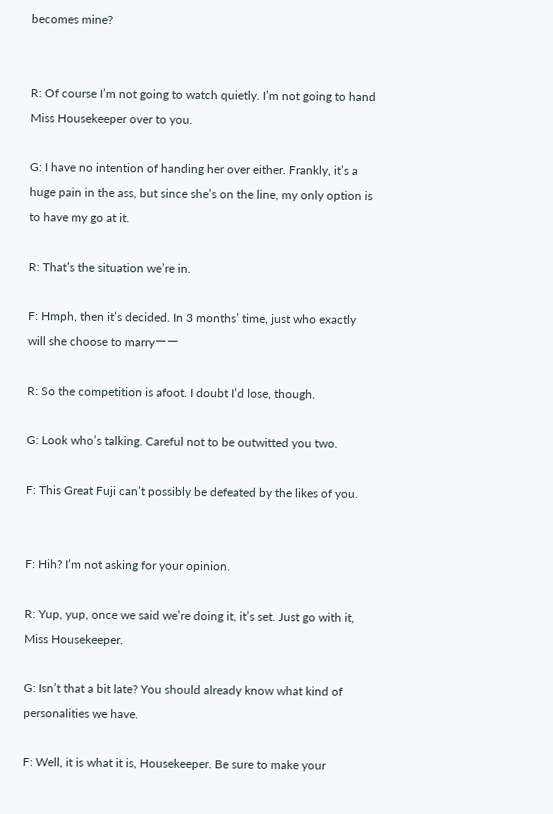becomes mine?


R: Of course I’m not going to watch quietly. I’m not going to hand Miss Housekeeper over to you.

G: I have no intention of handing her over either. Frankly, it’s a huge pain in the ass, but since she’s on the line, my only option is to have my go at it.

R: That’s the situation we’re in.

F: Hmph, then it’s decided. In 3 months’ time, just who exactly will she choose to marryーー

R: So the competition is afoot. I doubt I’d lose, though.

G: Look who’s talking. Careful not to be outwitted you two.

F: This Great Fuji can’t possibly be defeated by the likes of you.


F: Hih? I’m not asking for your opinion.

R: Yup, yup, once we said we’re doing it, it’s set. Just go with it, Miss Housekeeper.

G: Isn’t that a bit late? You should already know what kind of personalities we have.

F: Well, it is what it is, Housekeeper. Be sure to make your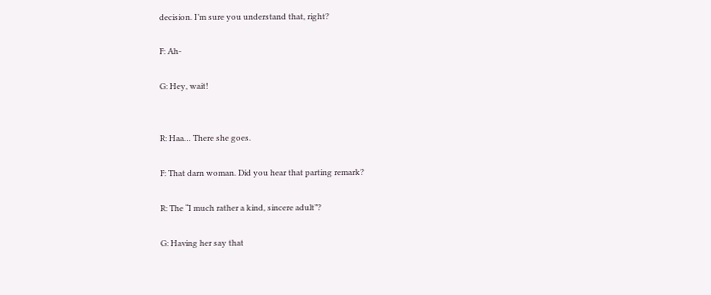decision. I’m sure you understand that, right?

F: Ah-

G: Hey, wait!


R: Haa… There she goes.

F: That darn woman. Did you hear that parting remark?

R: The “I much rather a kind, sincere adult”?

G: Having her say that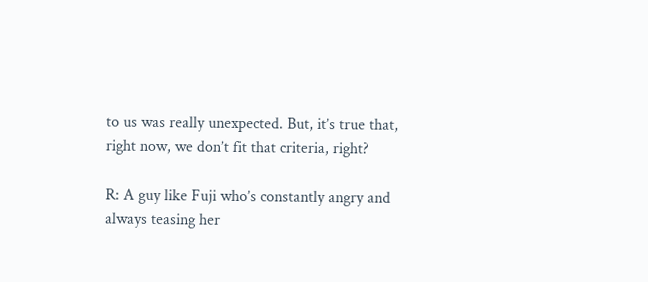to us was really unexpected. But, it’s true that, right now, we don’t fit that criteria, right?

R: A guy like Fuji who’s constantly angry and always teasing her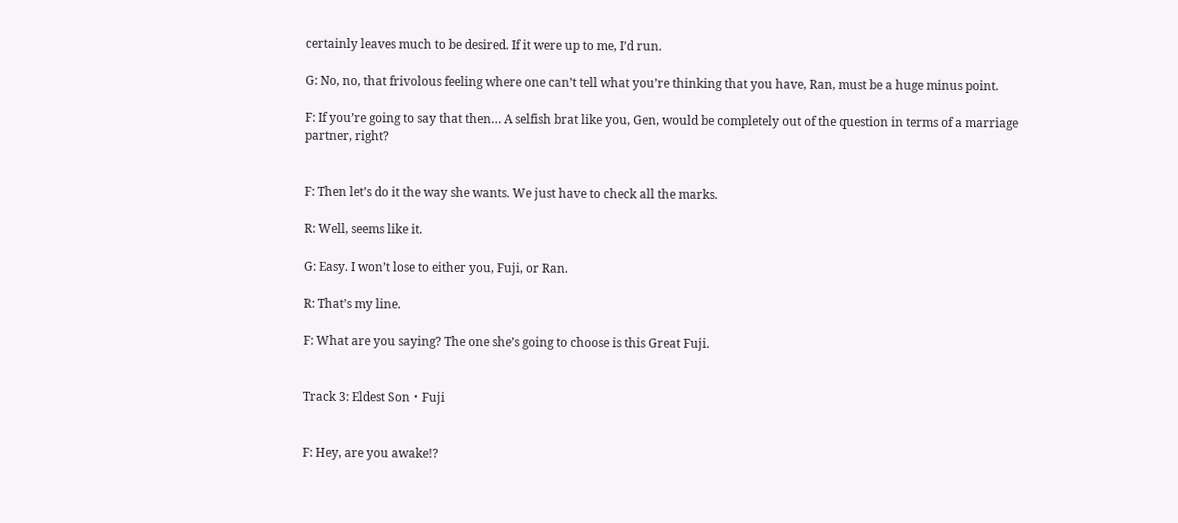certainly leaves much to be desired. If it were up to me, I’d run.

G: No, no, that frivolous feeling where one can’t tell what you’re thinking that you have, Ran, must be a huge minus point.

F: If you’re going to say that then… A selfish brat like you, Gen, would be completely out of the question in terms of a marriage partner, right?


F: Then let’s do it the way she wants. We just have to check all the marks.

R: Well, seems like it.

G: Easy. I won’t lose to either you, Fuji, or Ran.

R: That’s my line.

F: What are you saying? The one she’s going to choose is this Great Fuji.


Track 3: Eldest Son・Fuji


F: Hey, are you awake!?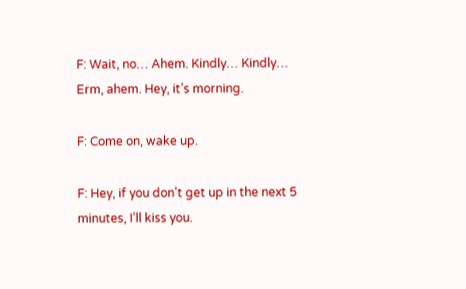F: Wait, no… Ahem. Kindly… Kindly… Erm, ahem. Hey, it’s morning.

F: Come on, wake up.

F: Hey, if you don’t get up in the next 5 minutes, I’ll kiss you.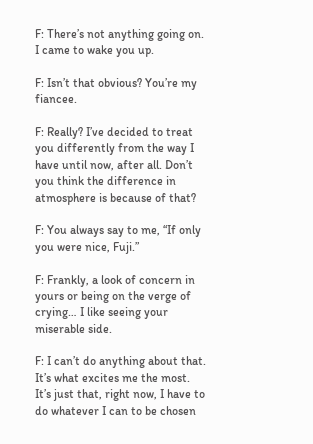F: There’s not anything going on. I came to wake you up.

F: Isn’t that obvious? You’re my fiancee.

F: Really? I’ve decided to treat you differently from the way I have until now, after all. Don’t you think the difference in atmosphere is because of that?

F: You always say to me, “If only you were nice, Fuji.”

F: Frankly, a look of concern in yours or being on the verge of crying… I like seeing your miserable side.

F: I can’t do anything about that. It’s what excites me the most. It’s just that, right now, I have to do whatever I can to be chosen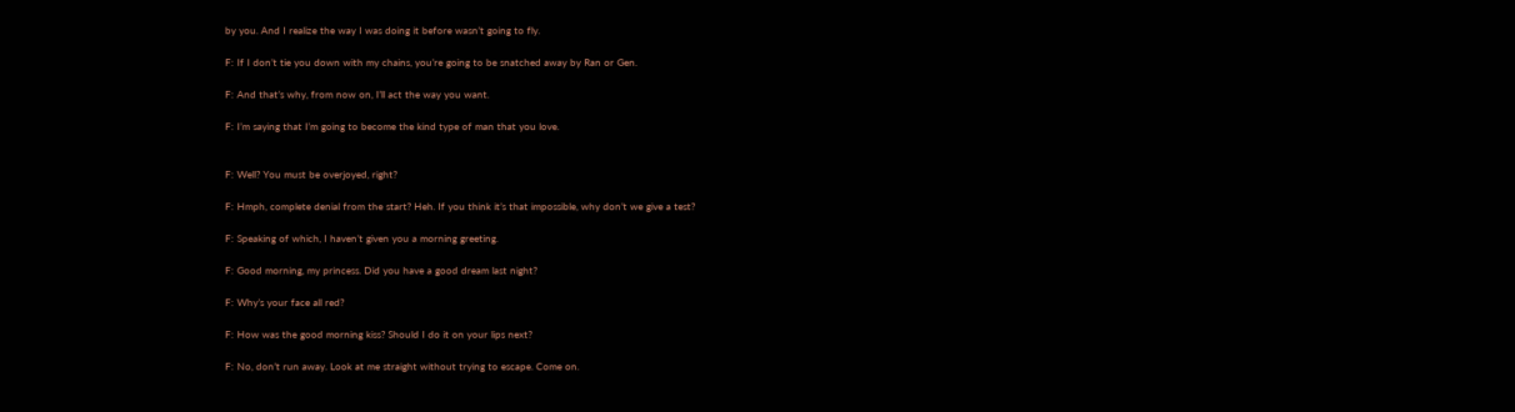by you. And I realize the way I was doing it before wasn’t going to fly.

F: If I don’t tie you down with my chains, you’re going to be snatched away by Ran or Gen.

F: And that’s why, from now on, I’ll act the way you want.

F: I’m saying that I’m going to become the kind type of man that you love.


F: Well? You must be overjoyed, right?

F: Hmph, complete denial from the start? Heh. If you think it’s that impossible, why don’t we give a test?

F: Speaking of which, I haven’t given you a morning greeting.

F: Good morning, my princess. Did you have a good dream last night?

F: Why’s your face all red?

F: How was the good morning kiss? Should I do it on your lips next?

F: No, don’t run away. Look at me straight without trying to escape. Come on.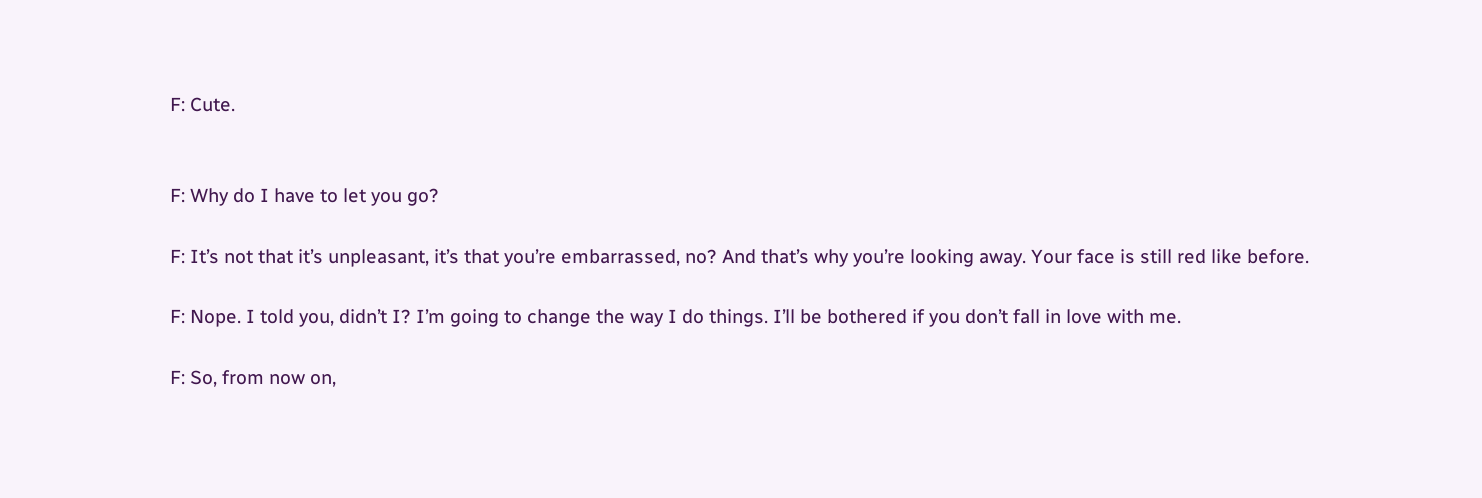F: Cute.


F: Why do I have to let you go?

F: It’s not that it’s unpleasant, it’s that you’re embarrassed, no? And that’s why you’re looking away. Your face is still red like before.

F: Nope. I told you, didn’t I? I’m going to change the way I do things. I’ll be bothered if you don’t fall in love with me.

F: So, from now on,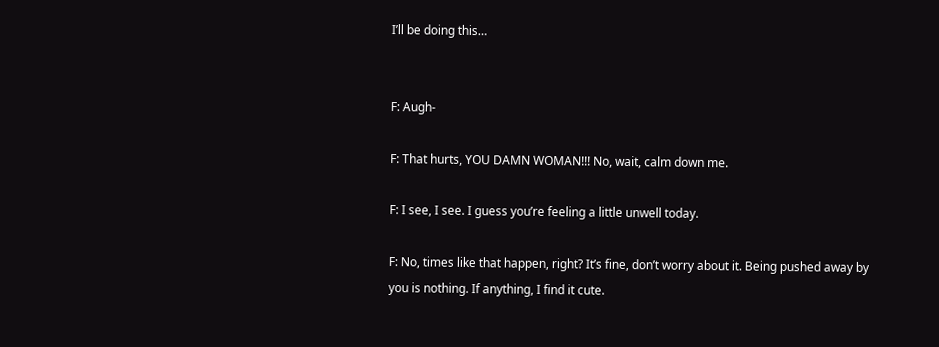I’ll be doing this…


F: Augh-

F: That hurts, YOU DAMN WOMAN!!! No, wait, calm down me.

F: I see, I see. I guess you’re feeling a little unwell today.

F: No, times like that happen, right? It’s fine, don’t worry about it. Being pushed away by you is nothing. If anything, I find it cute.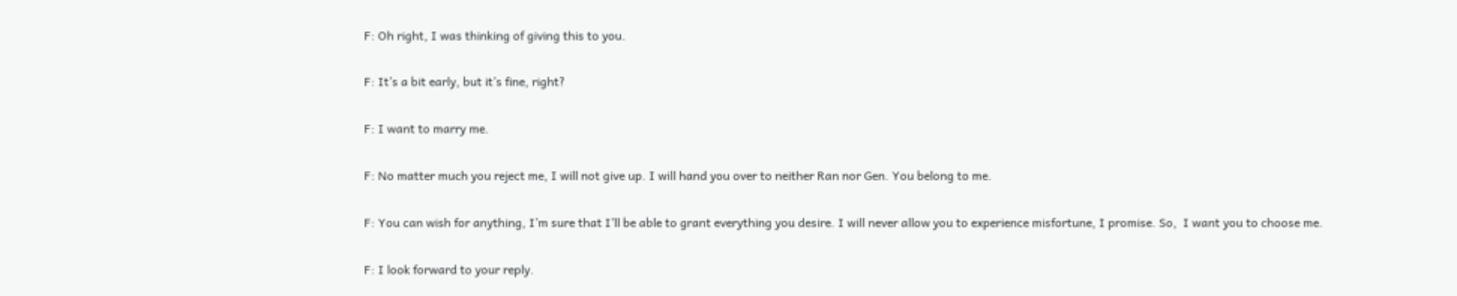F: Oh right, I was thinking of giving this to you.

F: It’s a bit early, but it’s fine, right?

F: I want to marry me.

F: No matter much you reject me, I will not give up. I will hand you over to neither Ran nor Gen. You belong to me.

F: You can wish for anything, I’m sure that I’ll be able to grant everything you desire. I will never allow you to experience misfortune, I promise. So,  I want you to choose me.

F: I look forward to your reply.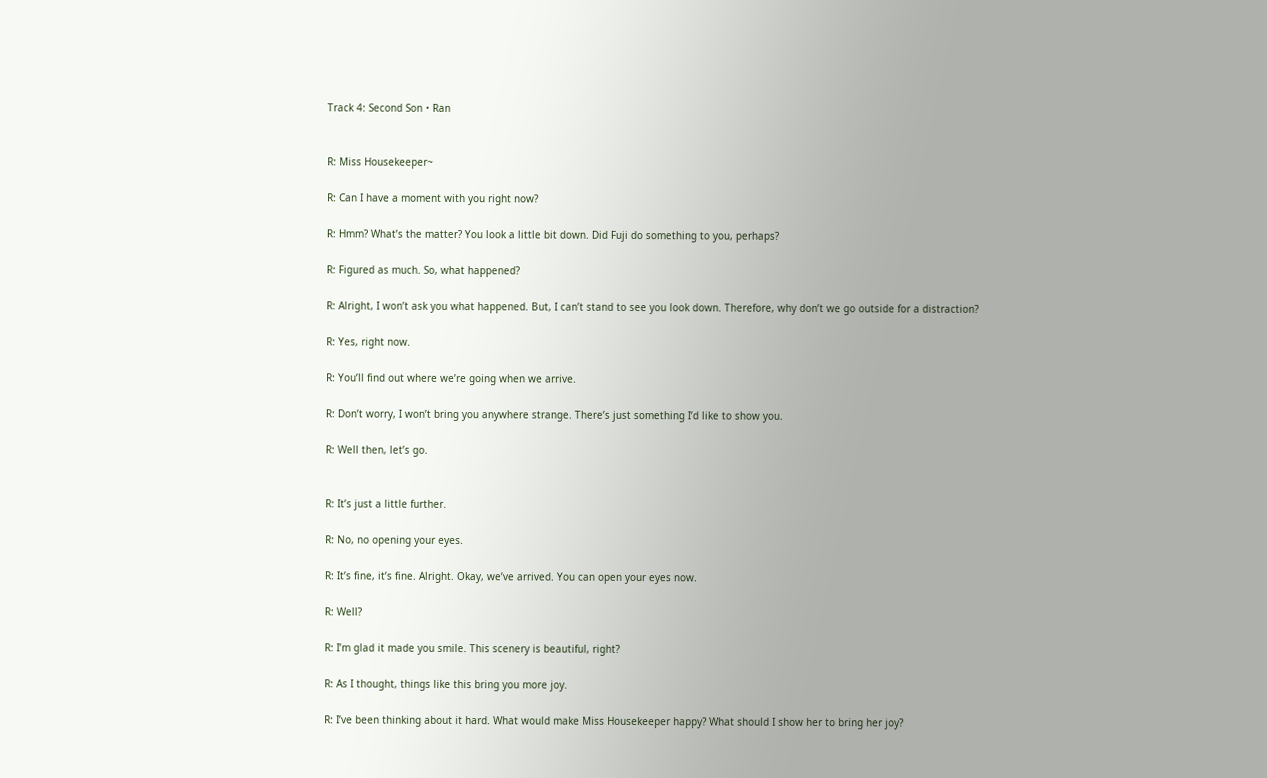Track 4: Second Son・Ran


R: Miss Housekeeper~

R: Can I have a moment with you right now?

R: Hmm? What’s the matter? You look a little bit down. Did Fuji do something to you, perhaps?

R: Figured as much. So, what happened?

R: Alright, I won’t ask you what happened. But, I can’t stand to see you look down. Therefore, why don’t we go outside for a distraction?

R: Yes, right now.

R: You’ll find out where we’re going when we arrive.

R: Don’t worry, I won’t bring you anywhere strange. There’s just something I’d like to show you.

R: Well then, let’s go.


R: It’s just a little further.

R: No, no opening your eyes.

R: It’s fine, it’s fine. Alright. Okay, we’ve arrived. You can open your eyes now.

R: Well?

R: I’m glad it made you smile. This scenery is beautiful, right?

R: As I thought, things like this bring you more joy.

R: I’ve been thinking about it hard. What would make Miss Housekeeper happy? What should I show her to bring her joy?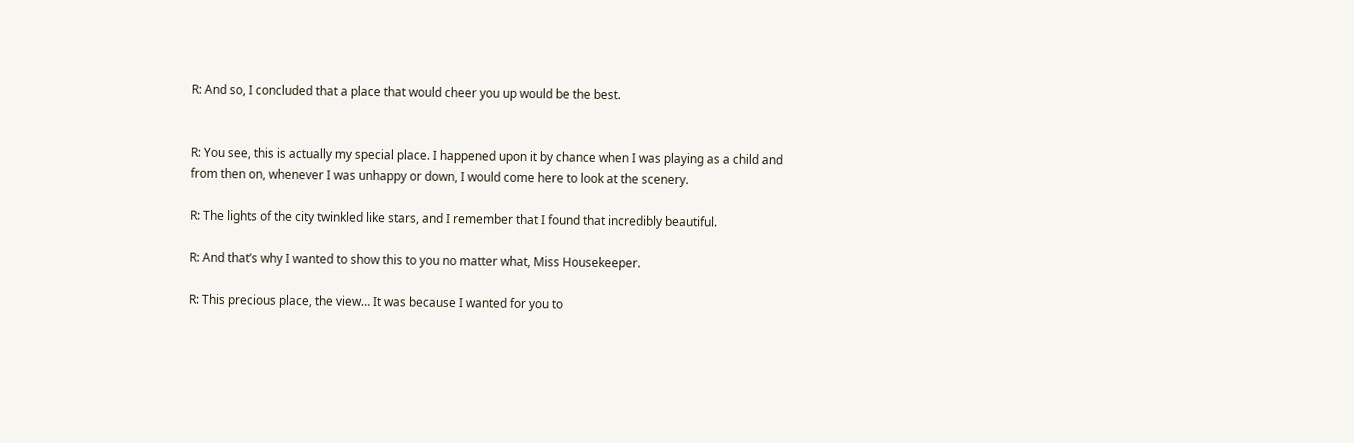R: And so, I concluded that a place that would cheer you up would be the best.


R: You see, this is actually my special place. I happened upon it by chance when I was playing as a child and from then on, whenever I was unhappy or down, I would come here to look at the scenery.

R: The lights of the city twinkled like stars, and I remember that I found that incredibly beautiful.

R: And that’s why I wanted to show this to you no matter what, Miss Housekeeper.

R: This precious place, the view… It was because I wanted for you to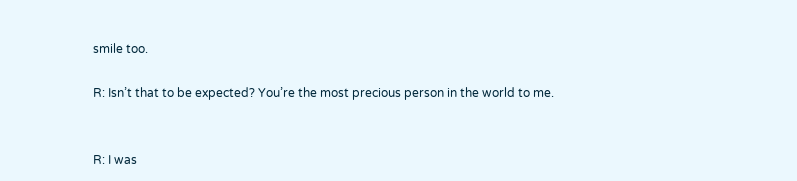smile too.

R: Isn’t that to be expected? You’re the most precious person in the world to me.


R: I was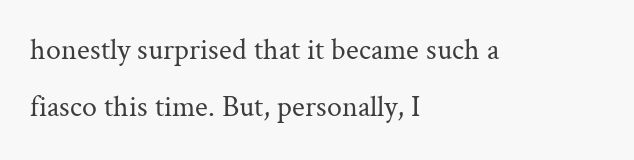honestly surprised that it became such a fiasco this time. But, personally, I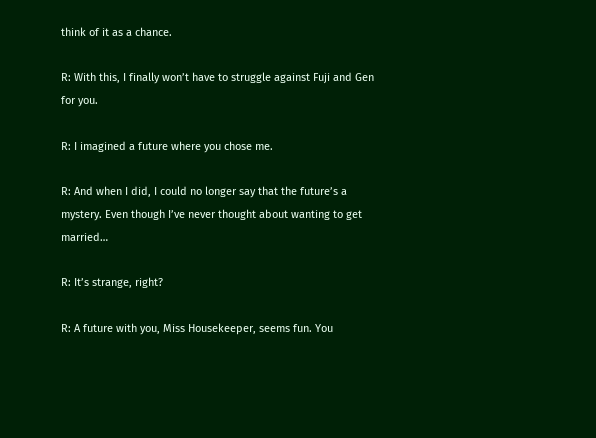think of it as a chance.

R: With this, I finally won’t have to struggle against Fuji and Gen for you.

R: I imagined a future where you chose me.

R: And when I did, I could no longer say that the future’s a mystery. Even though I’ve never thought about wanting to get married…

R: It’s strange, right?

R: A future with you, Miss Housekeeper, seems fun. You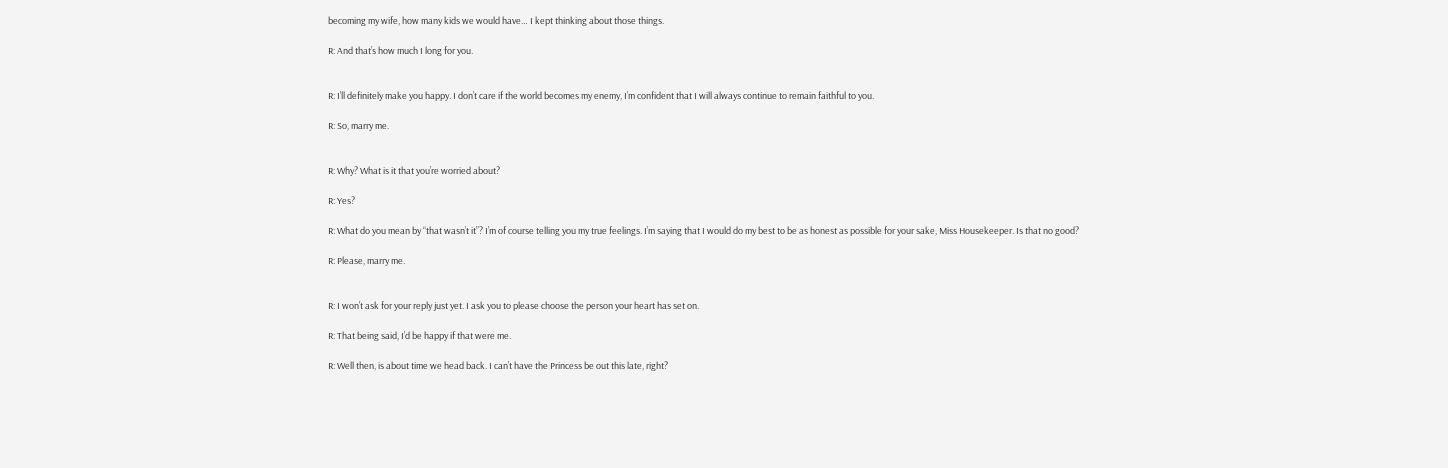becoming my wife, how many kids we would have… I kept thinking about those things.

R: And that’s how much I long for you.


R: I’ll definitely make you happy. I don’t care if the world becomes my enemy, I’m confident that I will always continue to remain faithful to you.

R: So, marry me.


R: Why? What is it that you’re worried about?

R: Yes?

R: What do you mean by “that wasn’t it”? I’m of course telling you my true feelings. I’m saying that I would do my best to be as honest as possible for your sake, Miss Housekeeper. Is that no good?

R: Please, marry me.


R: I won’t ask for your reply just yet. I ask you to please choose the person your heart has set on.

R: That being said, I’d be happy if that were me.

R: Well then, is about time we head back. I can’t have the Princess be out this late, right?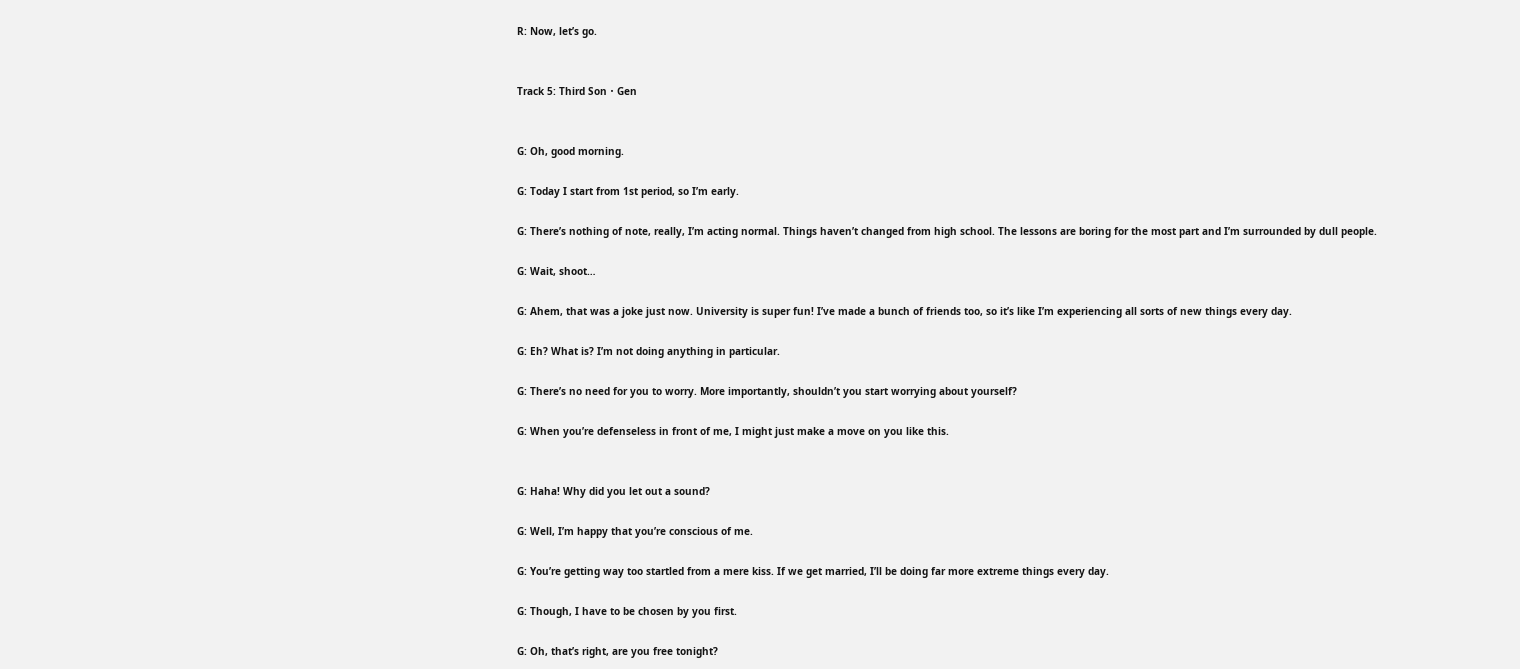R: Now, let’s go.


Track 5: Third Son・Gen


G: Oh, good morning.

G: Today I start from 1st period, so I’m early.

G: There’s nothing of note, really, I’m acting normal. Things haven’t changed from high school. The lessons are boring for the most part and I’m surrounded by dull people.

G: Wait, shoot…

G: Ahem, that was a joke just now. University is super fun! I’ve made a bunch of friends too, so it’s like I’m experiencing all sorts of new things every day.

G: Eh? What is? I’m not doing anything in particular.

G: There’s no need for you to worry. More importantly, shouldn’t you start worrying about yourself?

G: When you’re defenseless in front of me, I might just make a move on you like this.


G: Haha! Why did you let out a sound?

G: Well, I’m happy that you’re conscious of me.

G: You’re getting way too startled from a mere kiss. If we get married, I’ll be doing far more extreme things every day.

G: Though, I have to be chosen by you first.

G: Oh, that’s right, are you free tonight?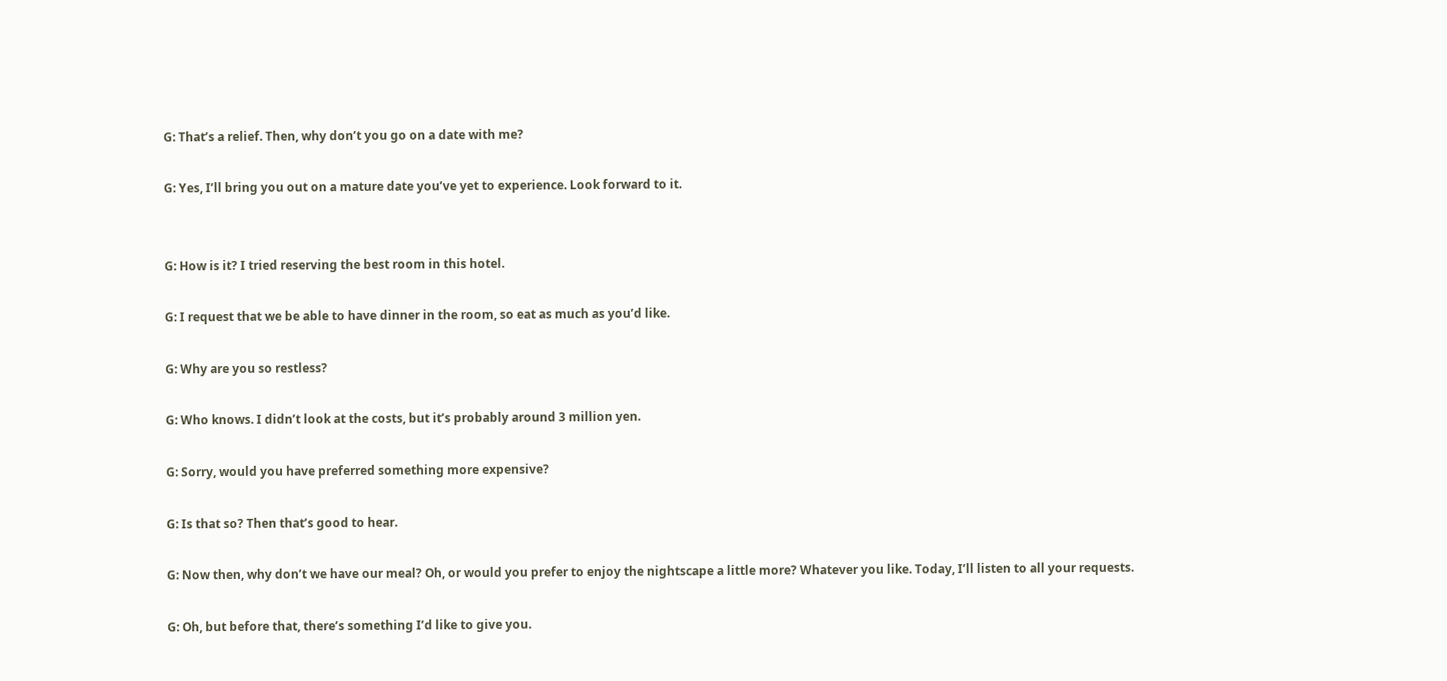G: That’s a relief. Then, why don’t you go on a date with me?

G: Yes, I’ll bring you out on a mature date you’ve yet to experience. Look forward to it.


G: How is it? I tried reserving the best room in this hotel.

G: I request that we be able to have dinner in the room, so eat as much as you’d like.

G: Why are you so restless?

G: Who knows. I didn’t look at the costs, but it’s probably around 3 million yen.

G: Sorry, would you have preferred something more expensive?

G: Is that so? Then that’s good to hear.

G: Now then, why don’t we have our meal? Oh, or would you prefer to enjoy the nightscape a little more? Whatever you like. Today, I’ll listen to all your requests.

G: Oh, but before that, there’s something I’d like to give you.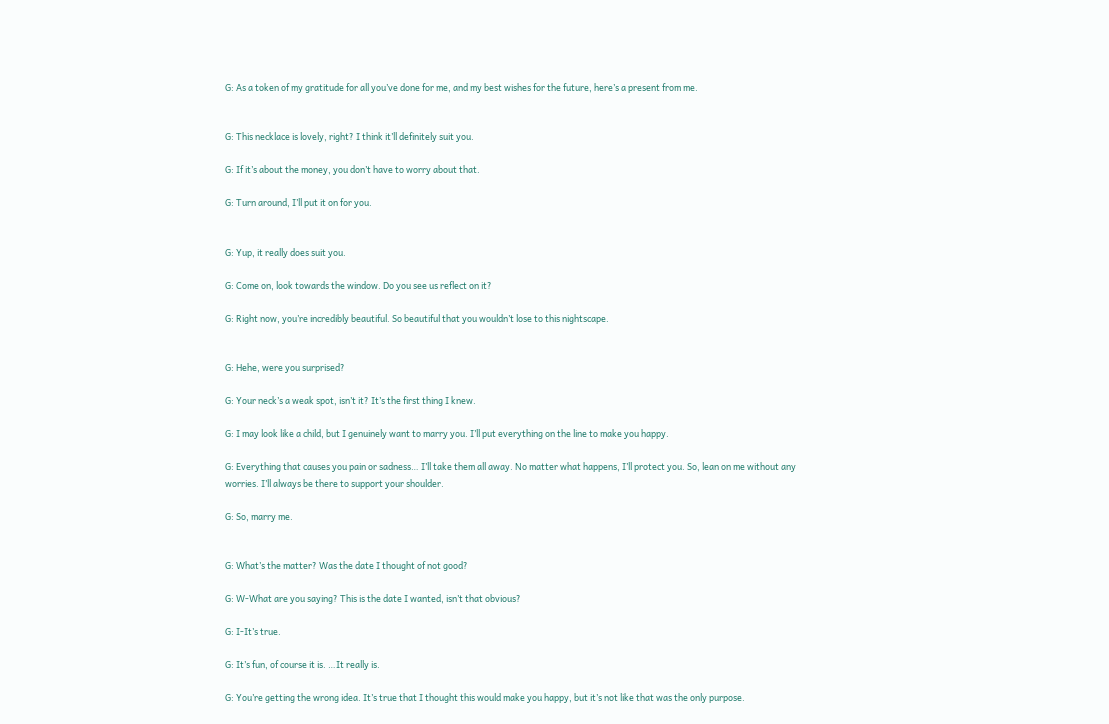G: As a token of my gratitude for all you’ve done for me, and my best wishes for the future, here’s a present from me.


G: This necklace is lovely, right? I think it’ll definitely suit you.

G: If it’s about the money, you don’t have to worry about that.

G: Turn around, I’ll put it on for you.


G: Yup, it really does suit you.

G: Come on, look towards the window. Do you see us reflect on it?

G: Right now, you’re incredibly beautiful. So beautiful that you wouldn’t lose to this nightscape.


G: Hehe, were you surprised?

G: Your neck’s a weak spot, isn’t it? It’s the first thing I knew.

G: I may look like a child, but I genuinely want to marry you. I’ll put everything on the line to make you happy.

G: Everything that causes you pain or sadness… I’ll take them all away. No matter what happens, I’ll protect you. So, lean on me without any worries. I’ll always be there to support your shoulder.

G: So, marry me.


G: What’s the matter? Was the date I thought of not good?

G: W-What are you saying? This is the date I wanted, isn’t that obvious?

G: I-It’s true.

G: It’s fun, of course it is. …It really is.

G: You’re getting the wrong idea. It’s true that I thought this would make you happy, but it’s not like that was the only purpose.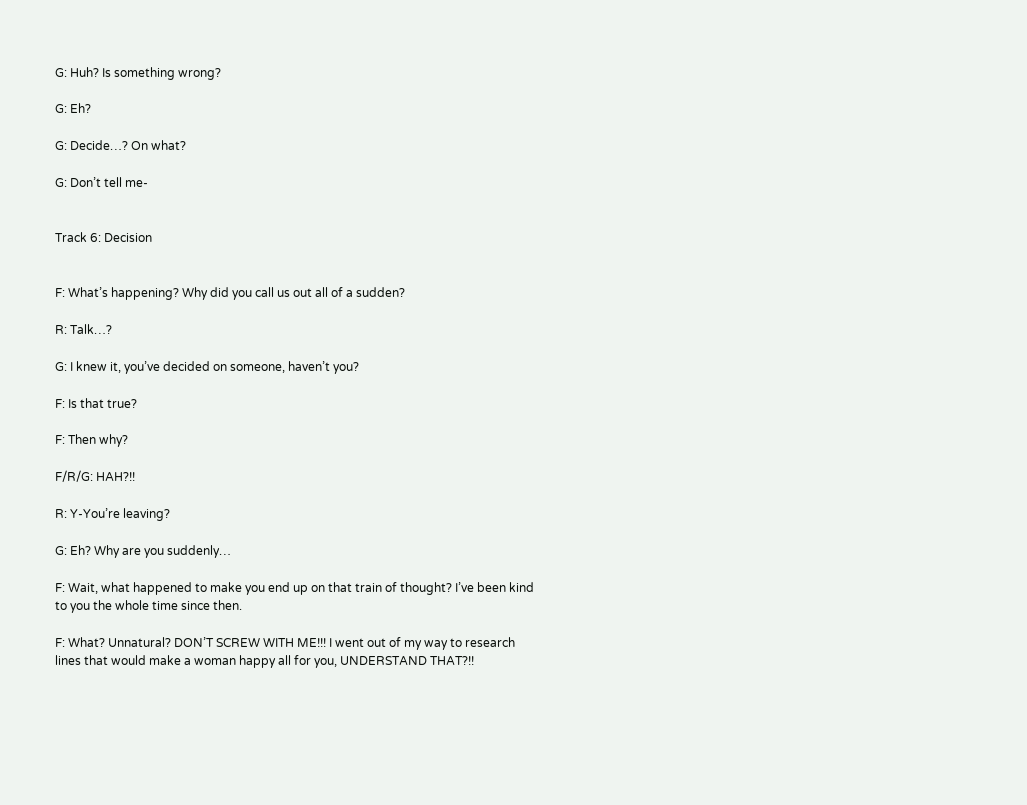G: Huh? Is something wrong?

G: Eh?

G: Decide…? On what?

G: Don’t tell me-


Track 6: Decision


F: What’s happening? Why did you call us out all of a sudden?

R: Talk…?

G: I knew it, you’ve decided on someone, haven’t you?

F: Is that true?

F: Then why?

F/R/G: HAH?!!

R: Y-You’re leaving?

G: Eh? Why are you suddenly…

F: Wait, what happened to make you end up on that train of thought? I’ve been kind to you the whole time since then.

F: What? Unnatural? DON’T SCREW WITH ME!!! I went out of my way to research lines that would make a woman happy all for you, UNDERSTAND THAT?!!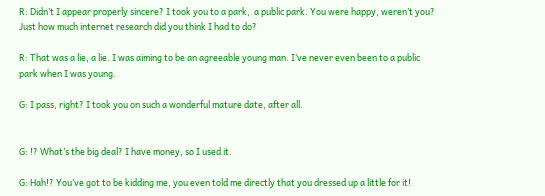R: Didn’t I appear properly sincere? I took you to a park,  a public park. You were happy, weren’t you? Just how much internet research did you think I had to do?

R: That was a lie, a lie. I was aiming to be an agreeable young man. I’ve never even been to a public park when I was young.

G: I pass, right? I took you on such a wonderful mature date, after all.


G: !? What’s the big deal? I have money, so I used it.

G: Hah!? You’ve got to be kidding me, you even told me directly that you dressed up a little for it!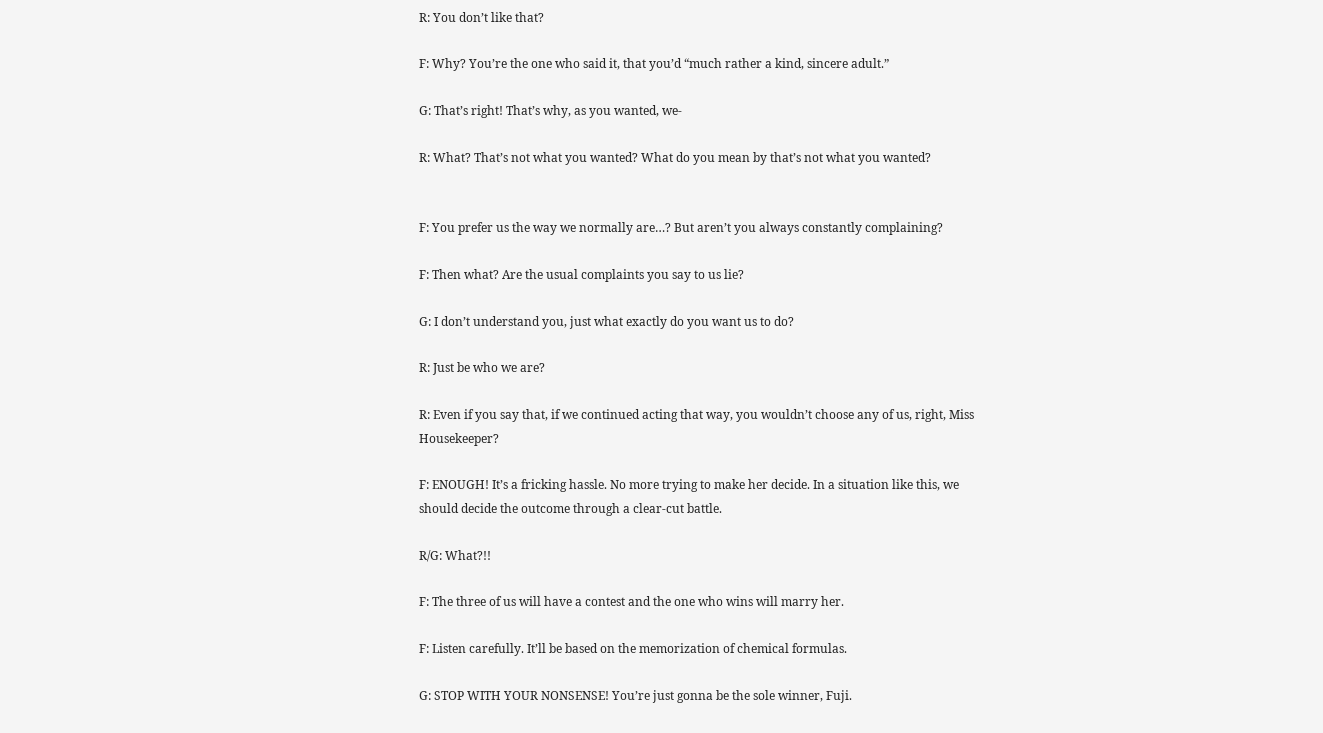R: You don’t like that?

F: Why? You’re the one who said it, that you’d “much rather a kind, sincere adult.”

G: That’s right! That’s why, as you wanted, we-

R: What? That’s not what you wanted? What do you mean by that’s not what you wanted?


F: You prefer us the way we normally are…? But aren’t you always constantly complaining?

F: Then what? Are the usual complaints you say to us lie?

G: I don’t understand you, just what exactly do you want us to do?

R: Just be who we are?

R: Even if you say that, if we continued acting that way, you wouldn’t choose any of us, right, Miss Housekeeper?

F: ENOUGH! It’s a fricking hassle. No more trying to make her decide. In a situation like this, we should decide the outcome through a clear-cut battle.

R/G: What?!!

F: The three of us will have a contest and the one who wins will marry her.

F: Listen carefully. It’ll be based on the memorization of chemical formulas.

G: STOP WITH YOUR NONSENSE! You’re just gonna be the sole winner, Fuji.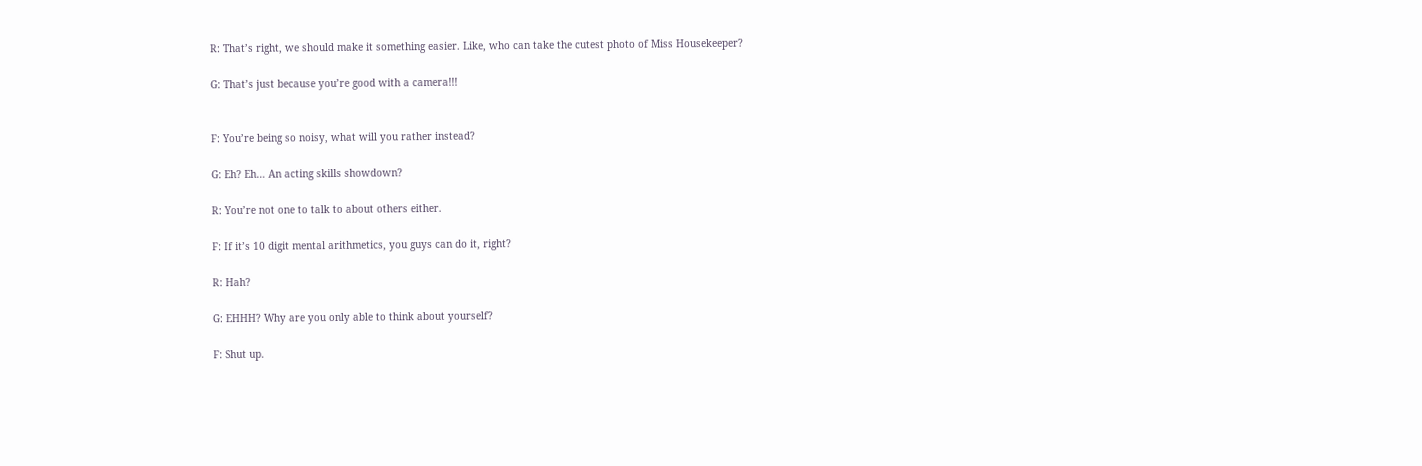R: That’s right, we should make it something easier. Like, who can take the cutest photo of Miss Housekeeper?

G: That’s just because you’re good with a camera!!!


F: You’re being so noisy, what will you rather instead?

G: Eh? Eh… An acting skills showdown?

R: You’re not one to talk to about others either.

F: If it’s 10 digit mental arithmetics, you guys can do it, right?

R: Hah?

G: EHHH? Why are you only able to think about yourself?

F: Shut up.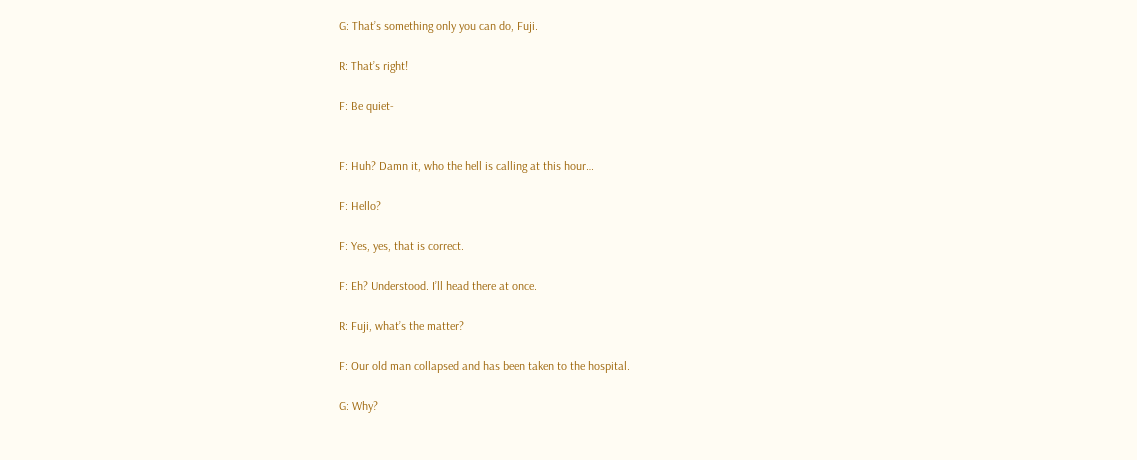G: That’s something only you can do, Fuji.

R: That’s right!

F: Be quiet-


F: Huh? Damn it, who the hell is calling at this hour…

F: Hello?

F: Yes, yes, that is correct.

F: Eh? Understood. I’ll head there at once.

R: Fuji, what’s the matter?

F: Our old man collapsed and has been taken to the hospital.

G: Why?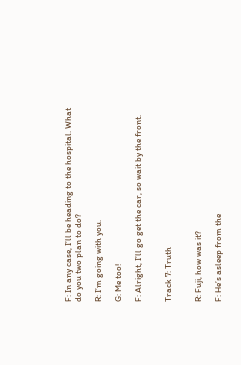F: In any case, I’ll be heading to the hospital. What do you two plan to do?

R: I’m going with you.

G: Me too!

F: Alright, I’ll go get the car, so wait by the front.


Track 7: Truth


R: Fuji, how was it?

F: He’s asleep from the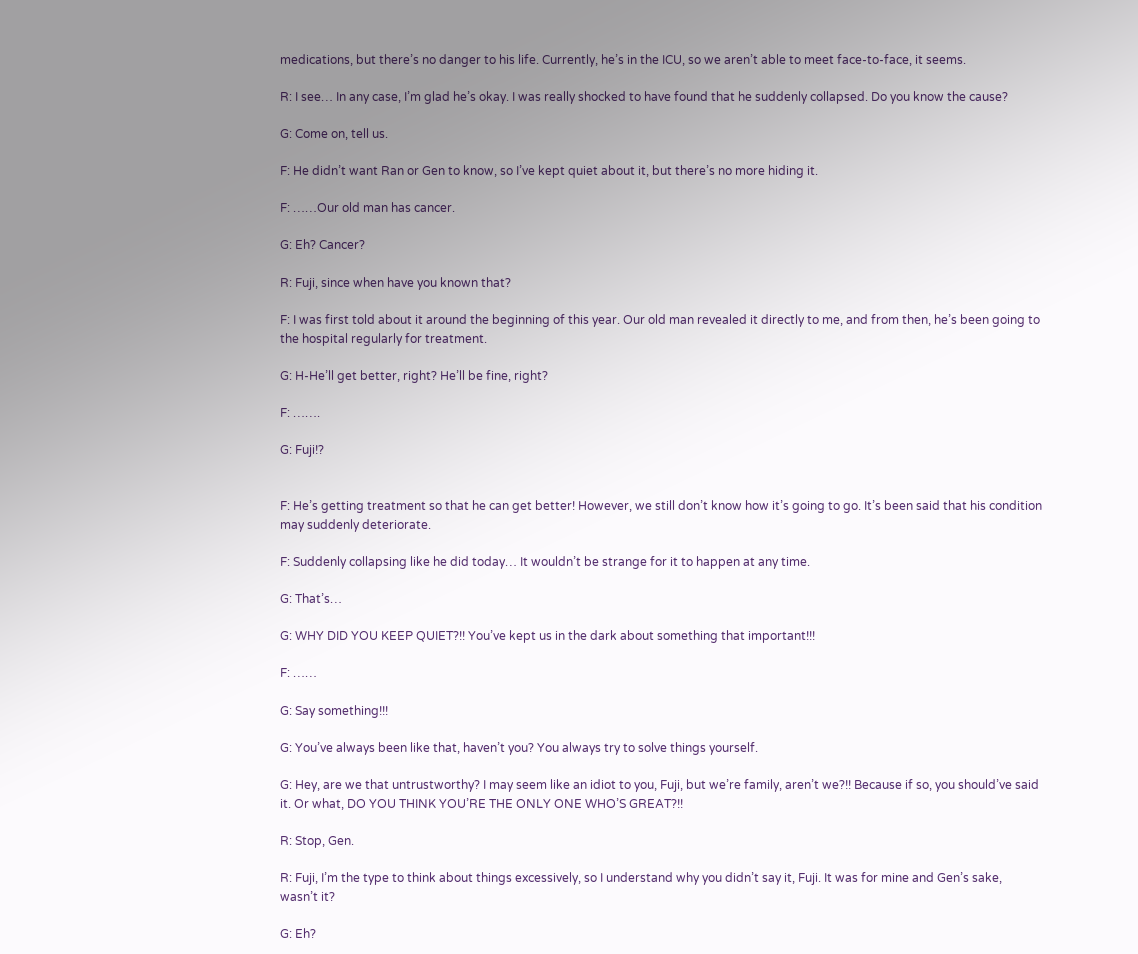medications, but there’s no danger to his life. Currently, he’s in the ICU, so we aren’t able to meet face-to-face, it seems.

R: I see… In any case, I’m glad he’s okay. I was really shocked to have found that he suddenly collapsed. Do you know the cause?

G: Come on, tell us.

F: He didn’t want Ran or Gen to know, so I’ve kept quiet about it, but there’s no more hiding it.

F: ……Our old man has cancer.

G: Eh? Cancer?

R: Fuji, since when have you known that?

F: I was first told about it around the beginning of this year. Our old man revealed it directly to me, and from then, he’s been going to the hospital regularly for treatment.

G: H-He’ll get better, right? He’ll be fine, right?

F: …….

G: Fuji!?


F: He’s getting treatment so that he can get better! However, we still don’t know how it’s going to go. It’s been said that his condition may suddenly deteriorate.

F: Suddenly collapsing like he did today… It wouldn’t be strange for it to happen at any time.

G: That’s…

G: WHY DID YOU KEEP QUIET?!! You’ve kept us in the dark about something that important!!!

F: ……

G: Say something!!!

G: You’ve always been like that, haven’t you? You always try to solve things yourself.

G: Hey, are we that untrustworthy? I may seem like an idiot to you, Fuji, but we’re family, aren’t we?!! Because if so, you should’ve said it. Or what, DO YOU THINK YOU’RE THE ONLY ONE WHO’S GREAT?!!

R: Stop, Gen.

R: Fuji, I’m the type to think about things excessively, so I understand why you didn’t say it, Fuji. It was for mine and Gen’s sake, wasn’t it?

G: Eh?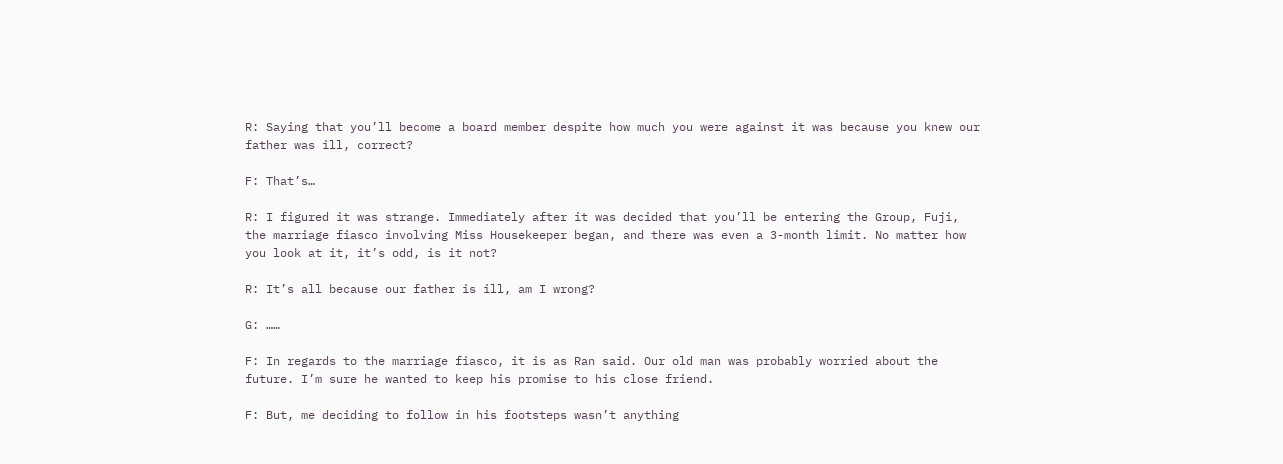R: Saying that you’ll become a board member despite how much you were against it was because you knew our father was ill, correct?

F: That’s…

R: I figured it was strange. Immediately after it was decided that you’ll be entering the Group, Fuji, the marriage fiasco involving Miss Housekeeper began, and there was even a 3-month limit. No matter how you look at it, it’s odd, is it not?

R: It’s all because our father is ill, am I wrong?

G: ……

F: In regards to the marriage fiasco, it is as Ran said. Our old man was probably worried about the future. I’m sure he wanted to keep his promise to his close friend.

F: But, me deciding to follow in his footsteps wasn’t anything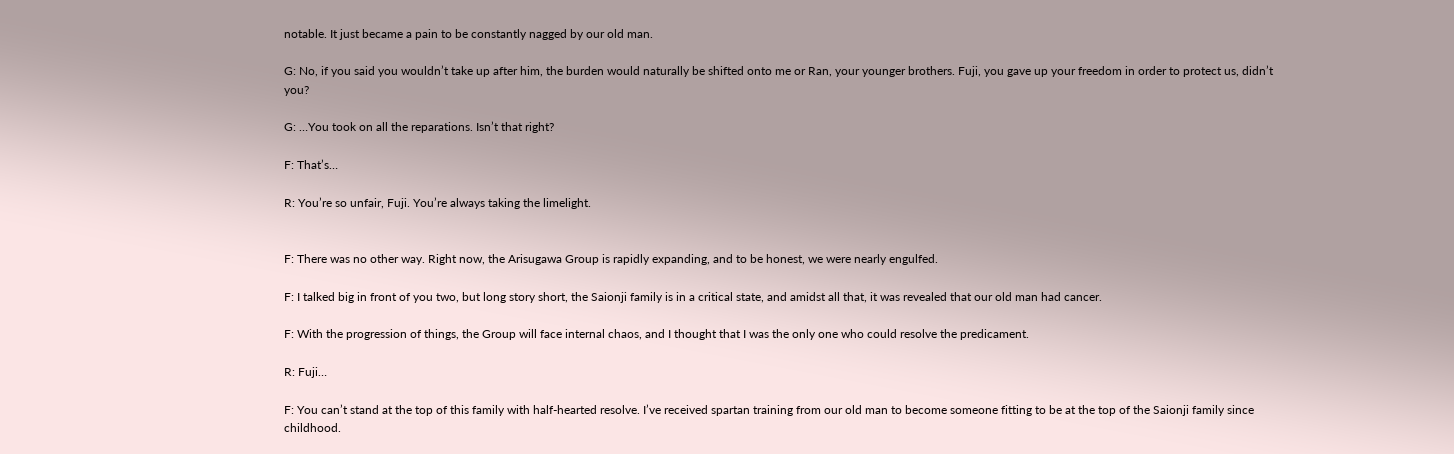notable. It just became a pain to be constantly nagged by our old man.

G: No, if you said you wouldn’t take up after him, the burden would naturally be shifted onto me or Ran, your younger brothers. Fuji, you gave up your freedom in order to protect us, didn’t you?

G: …You took on all the reparations. Isn’t that right?

F: That’s…

R: You’re so unfair, Fuji. You’re always taking the limelight.


F: There was no other way. Right now, the Arisugawa Group is rapidly expanding, and to be honest, we were nearly engulfed.

F: I talked big in front of you two, but long story short, the Saionji family is in a critical state, and amidst all that, it was revealed that our old man had cancer.

F: With the progression of things, the Group will face internal chaos, and I thought that I was the only one who could resolve the predicament.

R: Fuji…

F: You can’t stand at the top of this family with half-hearted resolve. I’ve received spartan training from our old man to become someone fitting to be at the top of the Saionji family since childhood.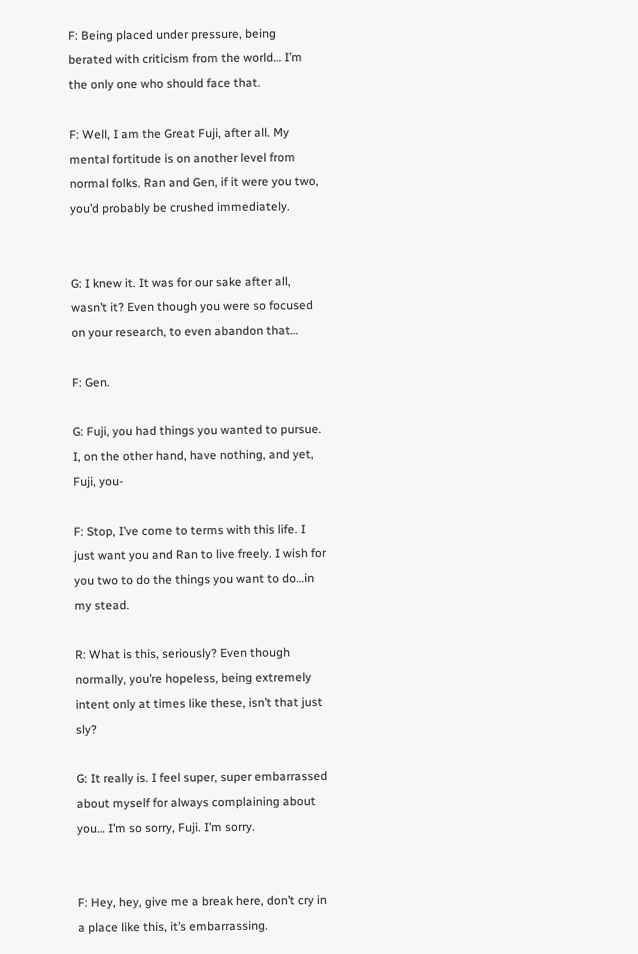F: Being placed under pressure, being berated with criticism from the world… I’m the only one who should face that.

F: Well, I am the Great Fuji, after all. My mental fortitude is on another level from normal folks. Ran and Gen, if it were you two, you’d probably be crushed immediately.


G: I knew it. It was for our sake after all, wasn’t it? Even though you were so focused on your research, to even abandon that…

F: Gen.

G: Fuji, you had things you wanted to pursue. I, on the other hand, have nothing, and yet, Fuji, you-

F: Stop, I’ve come to terms with this life. I just want you and Ran to live freely. I wish for you two to do the things you want to do…in my stead.

R: What is this, seriously? Even though normally, you’re hopeless, being extremely intent only at times like these, isn’t that just sly?

G: It really is. I feel super, super embarrassed about myself for always complaining about you… I’m so sorry, Fuji. I’m sorry.


F: Hey, hey, give me a break here, don’t cry in a place like this, it’s embarrassing.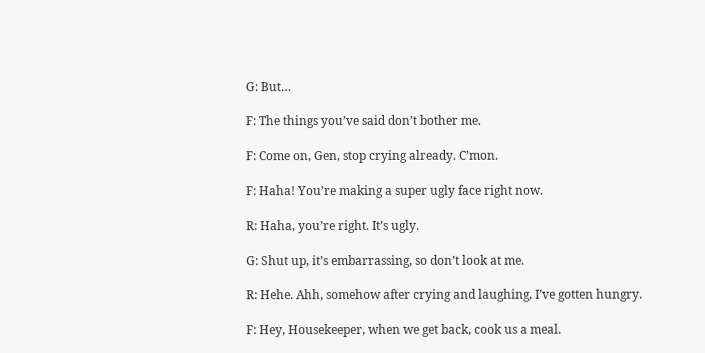G: But…

F: The things you’ve said don’t bother me.

F: Come on, Gen, stop crying already. C’mon.

F: Haha! You’re making a super ugly face right now.

R: Haha, you’re right. It’s ugly.

G: Shut up, it’s embarrassing, so don’t look at me.

R: Hehe. Ahh, somehow after crying and laughing, I’ve gotten hungry.

F: Hey, Housekeeper, when we get back, cook us a meal.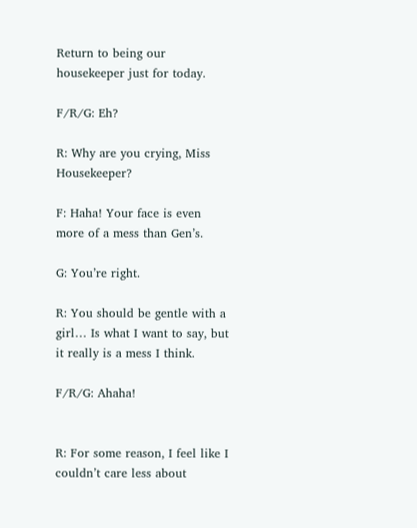Return to being our housekeeper just for today.

F/R/G: Eh?

R: Why are you crying, Miss Housekeeper?

F: Haha! Your face is even more of a mess than Gen’s.

G: You’re right.

R: You should be gentle with a girl… Is what I want to say, but it really is a mess I think.

F/R/G: Ahaha!


R: For some reason, I feel like I couldn’t care less about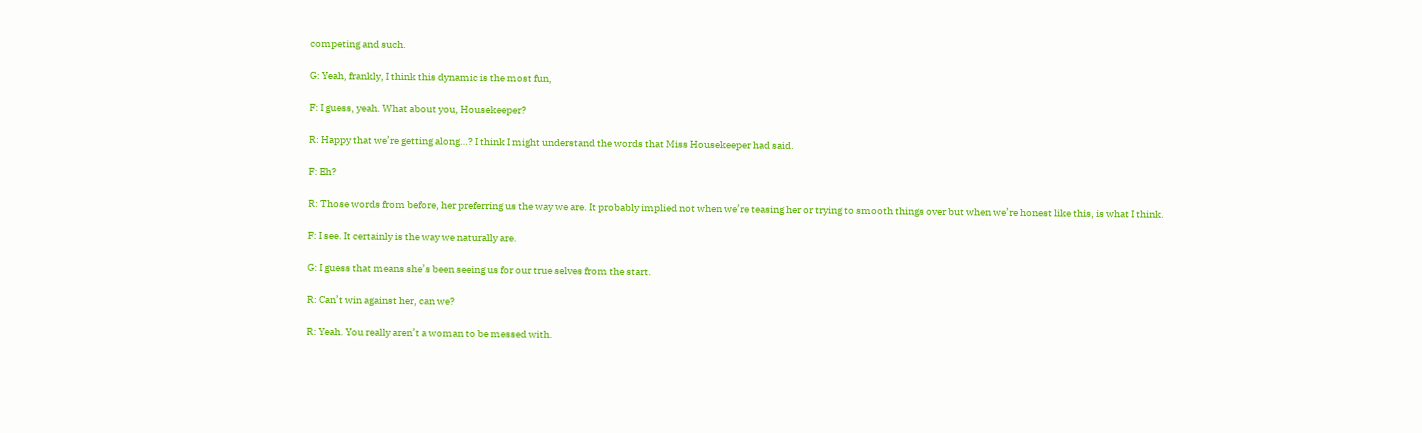competing and such.

G: Yeah, frankly, I think this dynamic is the most fun,

F: I guess, yeah. What about you, Housekeeper?

R: Happy that we’re getting along…? I think I might understand the words that Miss Housekeeper had said.

F: Eh?

R: Those words from before, her preferring us the way we are. It probably implied not when we’re teasing her or trying to smooth things over but when we’re honest like this, is what I think.

F: I see. It certainly is the way we naturally are.

G: I guess that means she’s been seeing us for our true selves from the start.

R: Can’t win against her, can we?

R: Yeah. You really aren’t a woman to be messed with.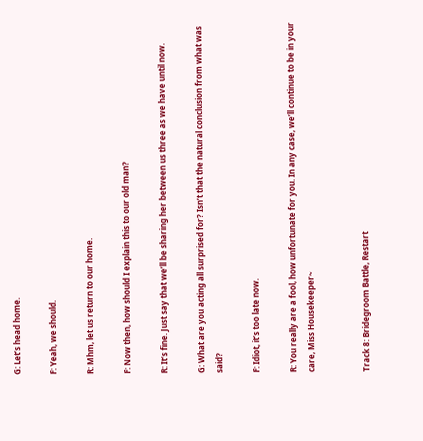G: Let’s head home.

F: Yeah, we should.

R: Mhm, let us return to our home.

F: Now then, how should I explain this to our old man?

R: It’s fine. Just say that we’ll be sharing her between us three as we have until now.

G: What are you acting all surprised for? Isn’t that the natural conclusion from what was said?

F: Idiot, it’s too late now.

R: You really are a fool, how unfortunate for you. In any case, we’ll continue to be in your care, Miss Housekeeper~


Track 8: Bridegroom Battle, Restart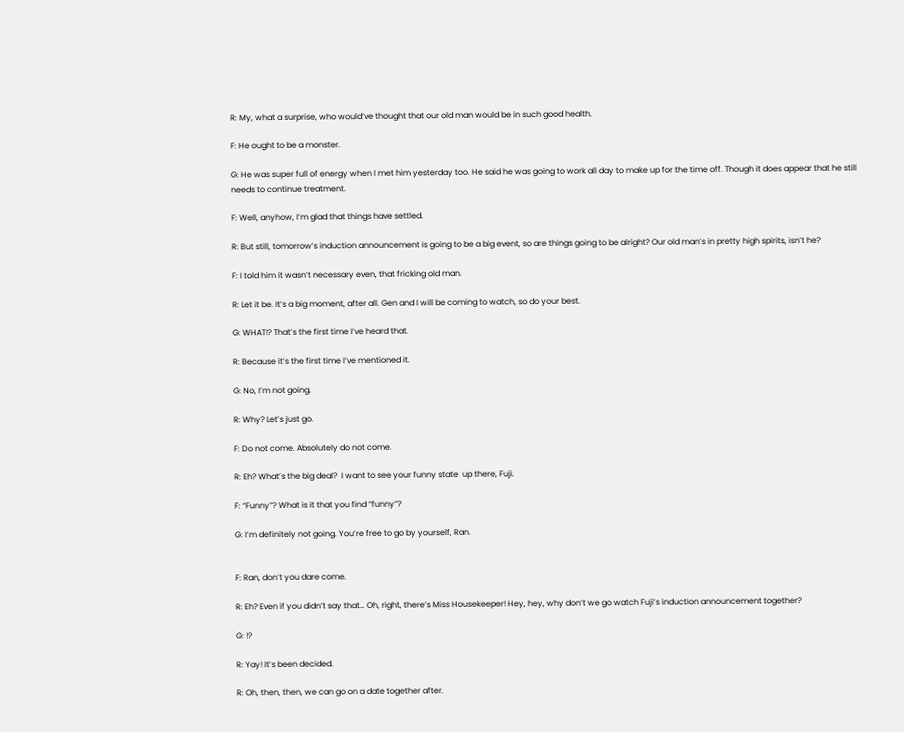R: My, what a surprise, who would’ve thought that our old man would be in such good health.

F: He ought to be a monster.

G: He was super full of energy when I met him yesterday too. He said he was going to work all day to make up for the time off. Though it does appear that he still needs to continue treatment.

F: Well, anyhow, I’m glad that things have settled.

R: But still, tomorrow’s induction announcement is going to be a big event, so are things going to be alright? Our old man’s in pretty high spirits, isn’t he?

F: I told him it wasn’t necessary even, that fricking old man.

R: Let it be. It’s a big moment, after all. Gen and I will be coming to watch, so do your best.

G: WHAT!? That’s the first time I’ve heard that.

R: Because it’s the first time I’ve mentioned it.

G: No, I’m not going.

R: Why? Let’s just go.

F: Do not come. Absolutely do not come.

R: Eh? What’s the big deal?  I want to see your funny state  up there, Fuji.

F: “Funny”? What is it that you find “funny”?

G: I’m definitely not going. You’re free to go by yourself, Ran.


F: Ran, don’t you dare come.

R: Eh? Even if you didn’t say that… Oh, right, there’s Miss Housekeeper! Hey, hey, why don’t we go watch Fuji’s induction announcement together?

G: !?

R: Yay! It’s been decided.

R: Oh, then, then, we can go on a date together after.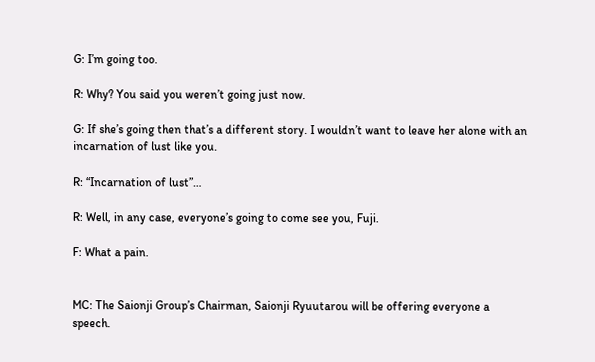G: I’m going too.

R: Why? You said you weren’t going just now.

G: If she’s going then that’s a different story. I wouldn’t want to leave her alone with an incarnation of lust like you.

R: “Incarnation of lust”…

R: Well, in any case, everyone’s going to come see you, Fuji.

F: What a pain.


MC: The Saionji Group’s Chairman, Saionji Ryuutarou will be offering everyone a speech.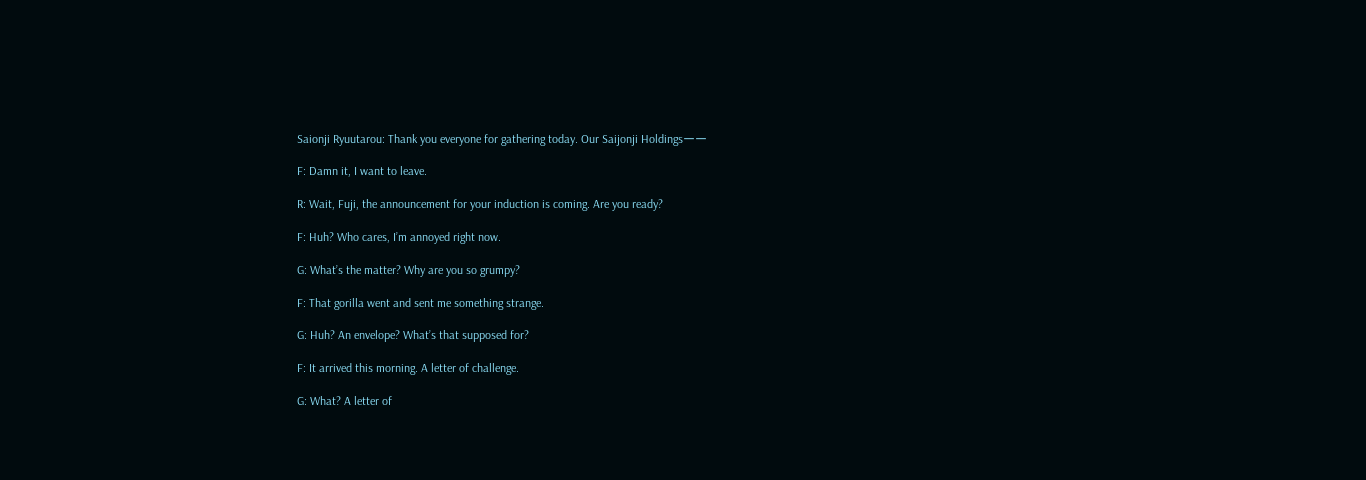Saionji Ryuutarou: Thank you everyone for gathering today. Our Saijonji Holdingsーー

F: Damn it, I want to leave.

R: Wait, Fuji, the announcement for your induction is coming. Are you ready?

F: Huh? Who cares, I’m annoyed right now.

G: What’s the matter? Why are you so grumpy?

F: That gorilla went and sent me something strange.

G: Huh? An envelope? What’s that supposed for?

F: It arrived this morning. A letter of challenge.

G: What? A letter of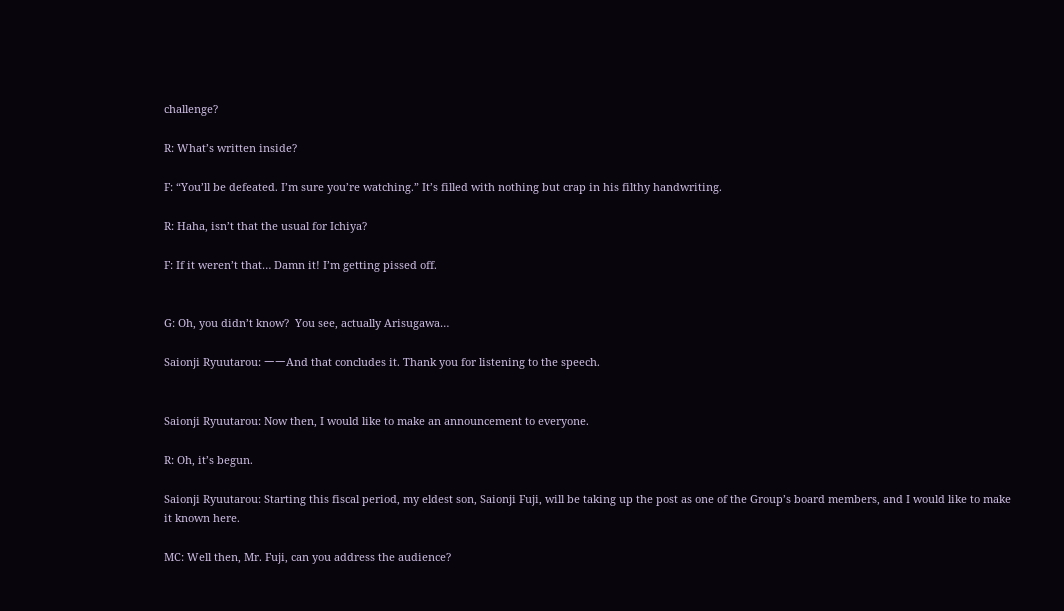challenge?

R: What’s written inside?

F: “You’ll be defeated. I’m sure you’re watching.” It’s filled with nothing but crap in his filthy handwriting.

R: Haha, isn’t that the usual for Ichiya?

F: If it weren’t that… Damn it! I’m getting pissed off.


G: Oh, you didn’t know?  You see, actually Arisugawa…

Saionji Ryuutarou: ーーAnd that concludes it. Thank you for listening to the speech.


Saionji Ryuutarou: Now then, I would like to make an announcement to everyone.

R: Oh, it’s begun.

Saionji Ryuutarou: Starting this fiscal period, my eldest son, Saionji Fuji, will be taking up the post as one of the Group’s board members, and I would like to make it known here.

MC: Well then, Mr. Fuji, can you address the audience?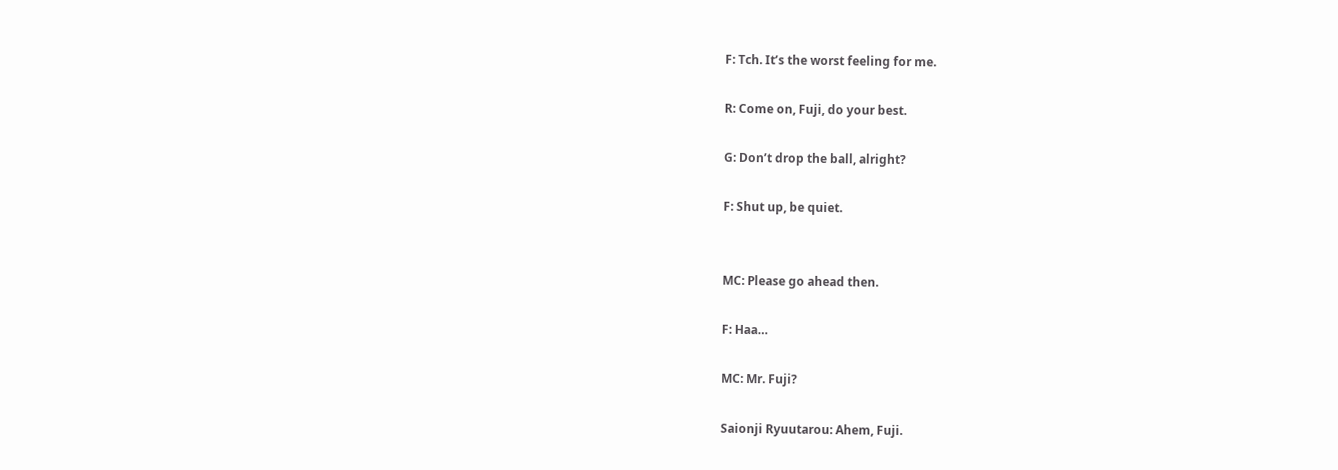F: Tch. It’s the worst feeling for me.

R: Come on, Fuji, do your best.

G: Don’t drop the ball, alright?

F: Shut up, be quiet.


MC: Please go ahead then.

F: Haa…

MC: Mr. Fuji?

Saionji Ryuutarou: Ahem, Fuji.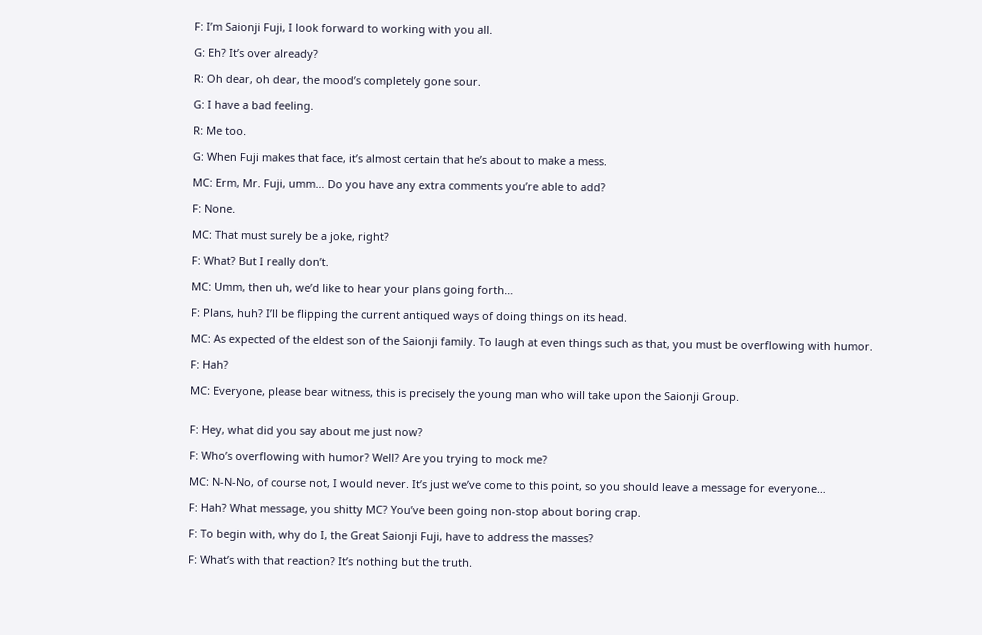F: I’m Saionji Fuji, I look forward to working with you all.

G: Eh? It’s over already?

R: Oh dear, oh dear, the mood’s completely gone sour.

G: I have a bad feeling.

R: Me too.

G: When Fuji makes that face, it’s almost certain that he’s about to make a mess.

MC: Erm, Mr. Fuji, umm… Do you have any extra comments you’re able to add?

F: None.

MC: That must surely be a joke, right?

F: What? But I really don’t.

MC: Umm, then uh, we’d like to hear your plans going forth…

F: Plans, huh? I’ll be flipping the current antiqued ways of doing things on its head.

MC: As expected of the eldest son of the Saionji family. To laugh at even things such as that, you must be overflowing with humor.

F: Hah?

MC: Everyone, please bear witness, this is precisely the young man who will take upon the Saionji Group.


F: Hey, what did you say about me just now?

F: Who’s overflowing with humor? Well? Are you trying to mock me?

MC: N-N-No, of course not, I would never. It’s just we’ve come to this point, so you should leave a message for everyone…

F: Hah? What message, you shitty MC? You’ve been going non-stop about boring crap.

F: To begin with, why do I, the Great Saionji Fuji, have to address the masses?

F: What’s with that reaction? It’s nothing but the truth.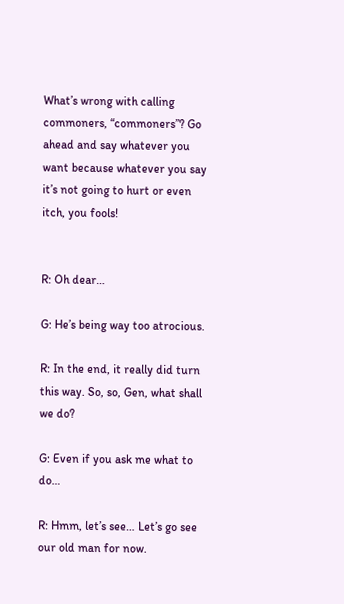What’s wrong with calling commoners, “commoners”? Go ahead and say whatever you want because whatever you say it’s not going to hurt or even itch, you fools!


R: Oh dear…

G: He’s being way too atrocious.

R: In the end, it really did turn this way. So, so, Gen, what shall we do?

G: Even if you ask me what to do…

R: Hmm, let’s see… Let’s go see our old man for now.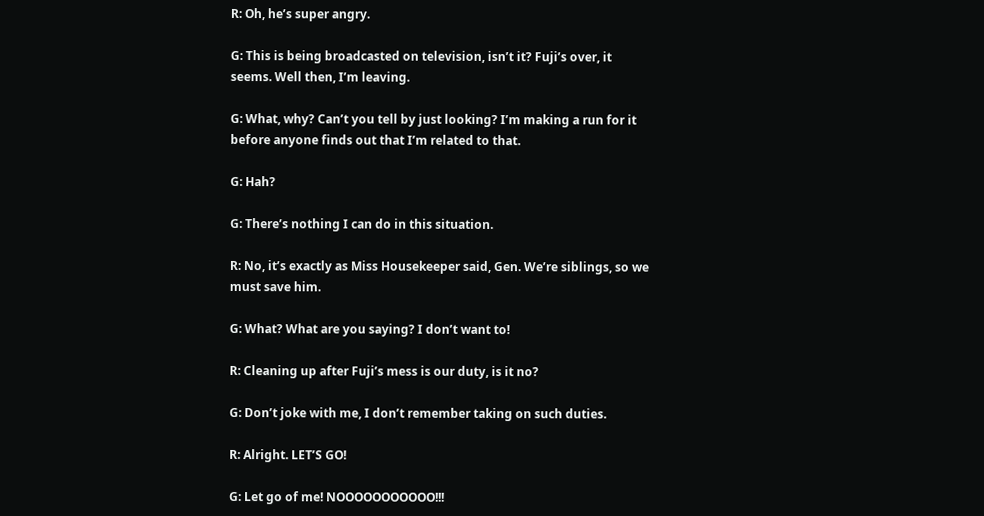R: Oh, he’s super angry.

G: This is being broadcasted on television, isn’t it? Fuji’s over, it seems. Well then, I’m leaving.

G: What, why? Can’t you tell by just looking? I’m making a run for it before anyone finds out that I’m related to that.

G: Hah?

G: There’s nothing I can do in this situation.

R: No, it’s exactly as Miss Housekeeper said, Gen. We’re siblings, so we must save him.

G: What? What are you saying? I don’t want to!

R: Cleaning up after Fuji’s mess is our duty, is it no?

G: Don’t joke with me, I don’t remember taking on such duties.

R: Alright. LET’S GO!

G: Let go of me! NOOOOOOOOOOO!!!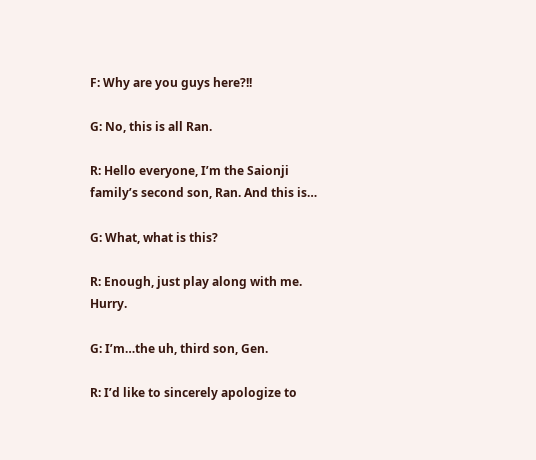F: Why are you guys here?!!

G: No, this is all Ran.

R: Hello everyone, I’m the Saionji family’s second son, Ran. And this is…

G: What, what is this?

R: Enough, just play along with me. Hurry.

G: I’m…the uh, third son, Gen.

R: I’d like to sincerely apologize to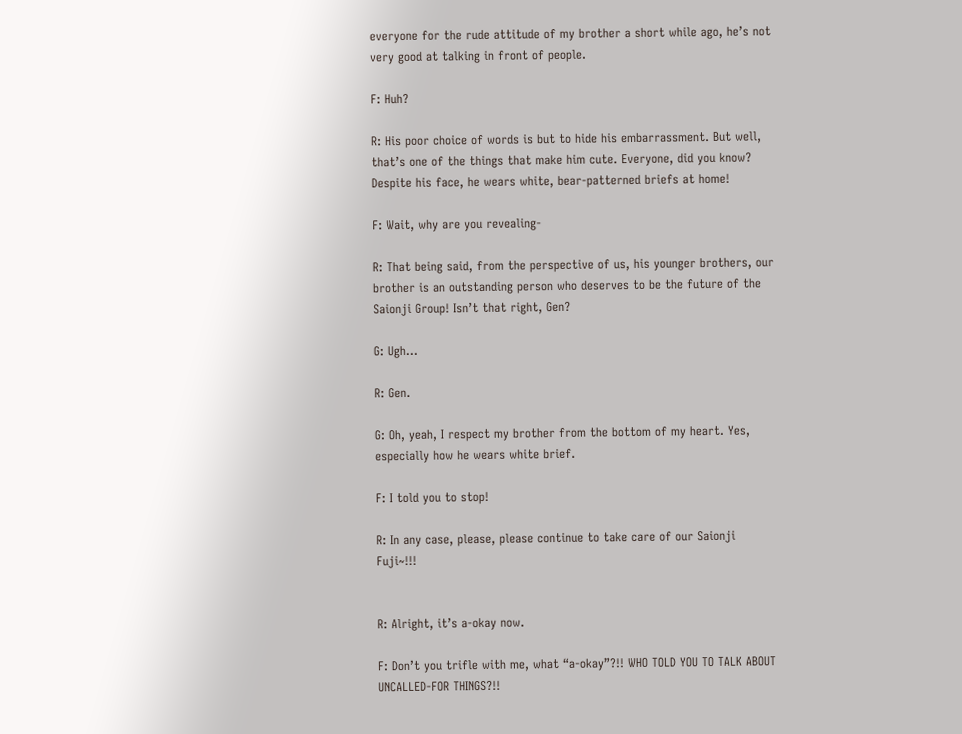everyone for the rude attitude of my brother a short while ago, he’s not very good at talking in front of people.

F: Huh?

R: His poor choice of words is but to hide his embarrassment. But well, that’s one of the things that make him cute. Everyone, did you know? Despite his face, he wears white, bear-patterned briefs at home!

F: Wait, why are you revealing-

R: That being said, from the perspective of us, his younger brothers, our brother is an outstanding person who deserves to be the future of the Saionji Group! Isn’t that right, Gen?

G: Ugh…

R: Gen.

G: Oh, yeah, I respect my brother from the bottom of my heart. Yes, especially how he wears white brief.

F: I told you to stop!

R: In any case, please, please continue to take care of our Saionji Fuji~!!!


R: Alright, it’s a-okay now.

F: Don’t you trifle with me, what “a-okay”?!! WHO TOLD YOU TO TALK ABOUT UNCALLED-FOR THINGS?!!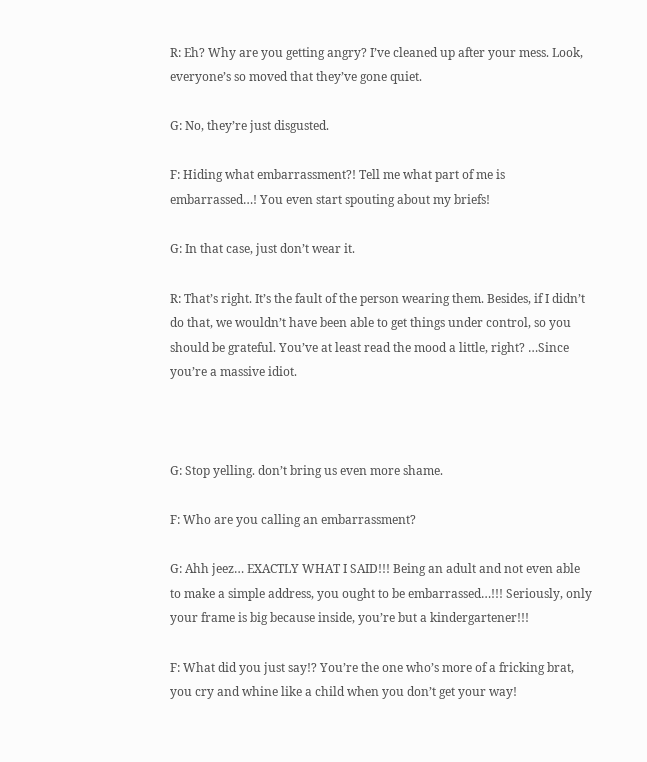R: Eh? Why are you getting angry? I’ve cleaned up after your mess. Look, everyone’s so moved that they’ve gone quiet.

G: No, they’re just disgusted.

F: Hiding what embarrassment?! Tell me what part of me is embarrassed…! You even start spouting about my briefs!

G: In that case, just don’t wear it.

R: That’s right. It’s the fault of the person wearing them. Besides, if I didn’t do that, we wouldn’t have been able to get things under control, so you should be grateful. You’ve at least read the mood a little, right? …Since you’re a massive idiot.



G: Stop yelling. don’t bring us even more shame.

F: Who are you calling an embarrassment?

G: Ahh jeez… EXACTLY WHAT I SAID!!! Being an adult and not even able to make a simple address, you ought to be embarrassed…!!! Seriously, only your frame is big because inside, you’re but a kindergartener!!!

F: What did you just say!? You’re the one who’s more of a fricking brat, you cry and whine like a child when you don’t get your way!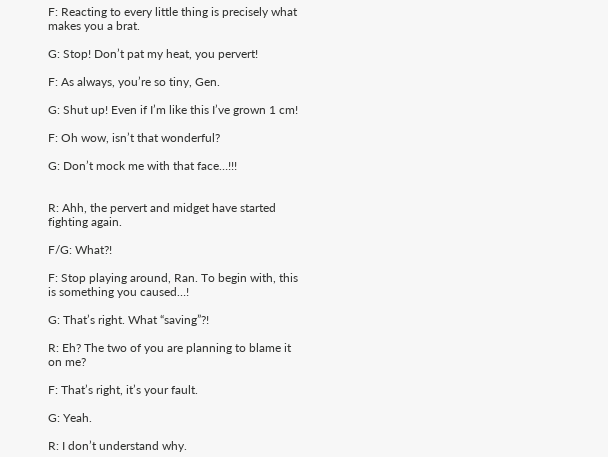F: Reacting to every little thing is precisely what makes you a brat.

G: Stop! Don’t pat my heat, you pervert!

F: As always, you’re so tiny, Gen.

G: Shut up! Even if I’m like this I’ve grown 1 cm!

F: Oh wow, isn’t that wonderful?

G: Don’t mock me with that face…!!!


R: Ahh, the pervert and midget have started fighting again.

F/G: What?!

F: Stop playing around, Ran. To begin with, this is something you caused…!

G: That’s right. What “saving”?!

R: Eh? The two of you are planning to blame it on me?

F: That’s right, it’s your fault.

G: Yeah.

R: I don’t understand why.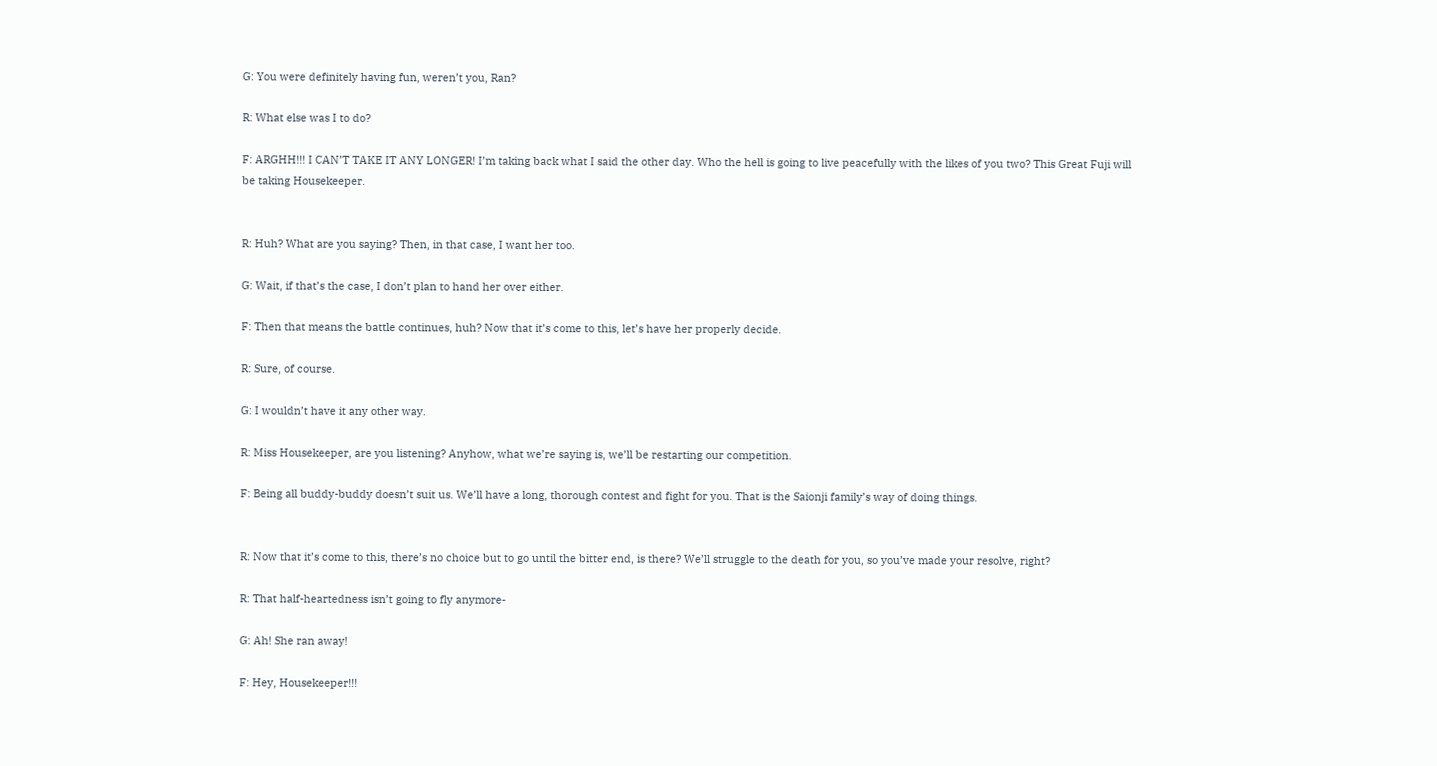G: You were definitely having fun, weren’t you, Ran?

R: What else was I to do?

F: ARGHH!!! I CAN’T TAKE IT ANY LONGER! I’m taking back what I said the other day. Who the hell is going to live peacefully with the likes of you two? This Great Fuji will be taking Housekeeper.


R: Huh? What are you saying? Then, in that case, I want her too.

G: Wait, if that’s the case, I don’t plan to hand her over either.

F: Then that means the battle continues, huh? Now that it’s come to this, let’s have her properly decide.

R: Sure, of course.

G: I wouldn’t have it any other way.

R: Miss Housekeeper, are you listening? Anyhow, what we’re saying is, we’ll be restarting our competition.

F: Being all buddy-buddy doesn’t suit us. We’ll have a long, thorough contest and fight for you. That is the Saionji family’s way of doing things.


R: Now that it’s come to this, there’s no choice but to go until the bitter end, is there? We’ll struggle to the death for you, so you’ve made your resolve, right?

R: That half-heartedness isn’t going to fly anymore-

G: Ah! She ran away!

F: Hey, Housekeeper!!!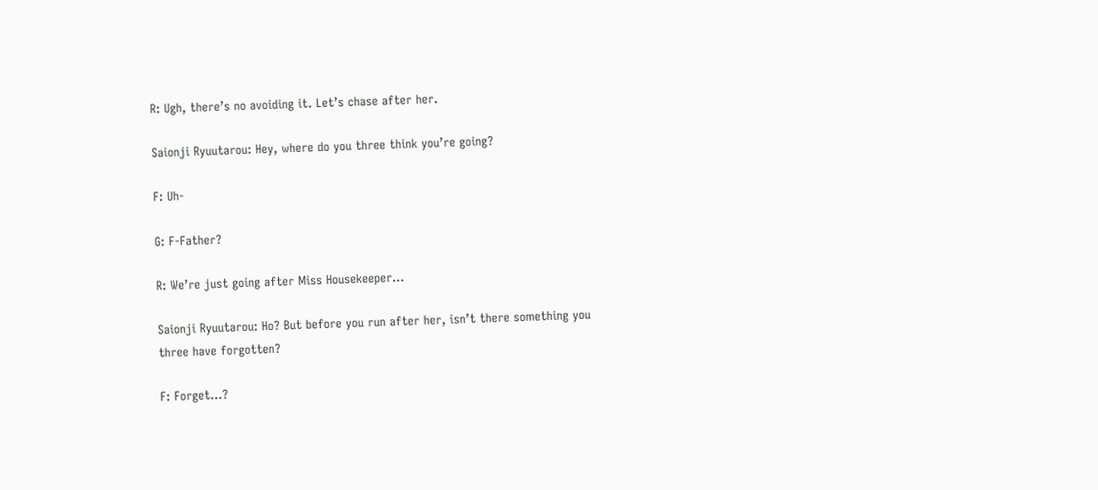R: Ugh, there’s no avoiding it. Let’s chase after her.

Saionji Ryuutarou: Hey, where do you three think you’re going?

F: Uh-

G: F-Father?

R: We’re just going after Miss Housekeeper…

Saionji Ryuutarou: Ho? But before you run after her, isn’t there something you three have forgotten?

F: Forget…?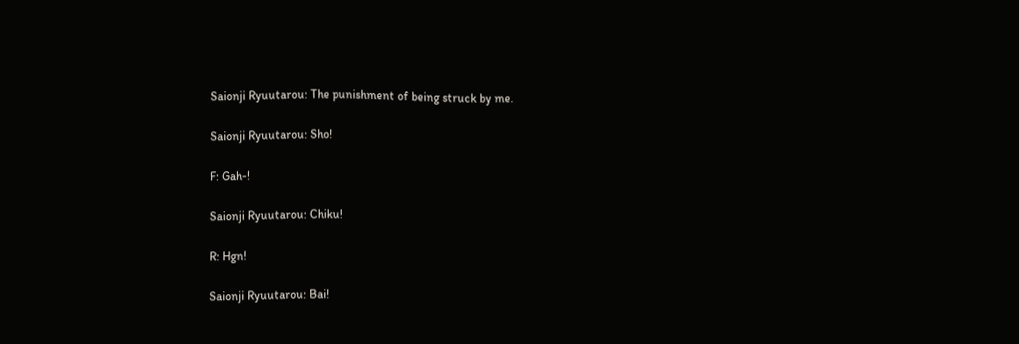Saionji Ryuutarou: The punishment of being struck by me.

Saionji Ryuutarou: Sho!

F: Gah-!

Saionji Ryuutarou: Chiku!

R: Hgn!

Saionji Ryuutarou: Bai!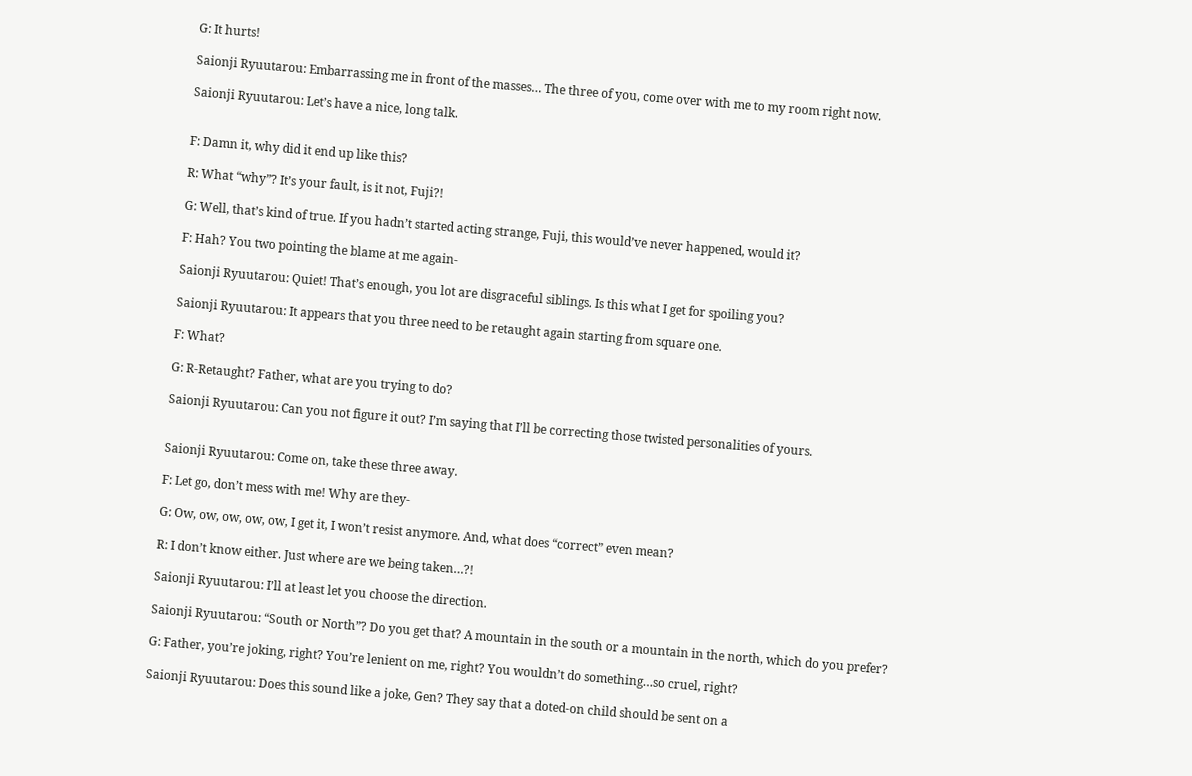G: It hurts!

Saionji Ryuutarou: Embarrassing me in front of the masses… The three of you, come over with me to my room right now.

Saionji Ryuutarou: Let’s have a nice, long talk.


F: Damn it, why did it end up like this?

R: What “why”? It’s your fault, is it not, Fuji?!

G: Well, that’s kind of true. If you hadn’t started acting strange, Fuji, this would’ve never happened, would it?

F: Hah? You two pointing the blame at me again-

Saionji Ryuutarou: Quiet! That’s enough, you lot are disgraceful siblings. Is this what I get for spoiling you?

Saionji Ryuutarou: It appears that you three need to be retaught again starting from square one.

F: What?

G: R-Retaught? Father, what are you trying to do?

Saionji Ryuutarou: Can you not figure it out? I’m saying that I’ll be correcting those twisted personalities of yours.


Saionji Ryuutarou: Come on, take these three away.

F: Let go, don’t mess with me! Why are they-

G: Ow, ow, ow, ow, ow, I get it, I won’t resist anymore. And, what does “correct” even mean?

R: I don’t know either. Just where are we being taken…?!

Saionji Ryuutarou: I’ll at least let you choose the direction.

Saionji Ryuutarou: “South or North”? Do you get that? A mountain in the south or a mountain in the north, which do you prefer?

G: Father, you’re joking, right? You’re lenient on me, right? You wouldn’t do something…so cruel, right?

Saionji Ryuutarou: Does this sound like a joke, Gen? They say that a doted-on child should be sent on a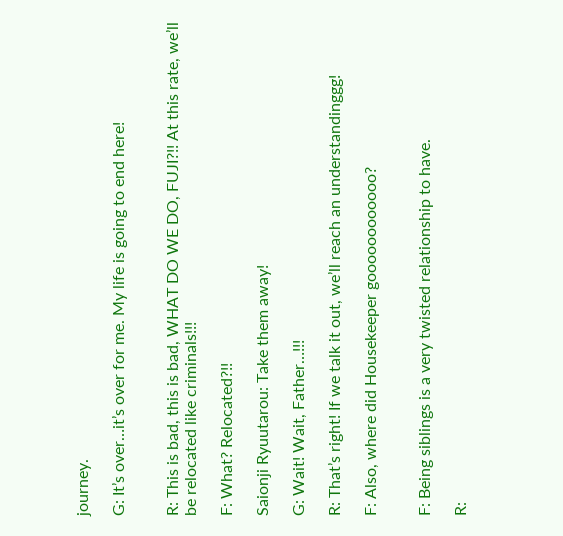journey.

G: It’s over…it’s over for me. My life is going to end here!


R: This is bad, this is bad, WHAT DO WE DO, FUJI?!! At this rate, we’ll be relocated like criminals!!!

F: What? Relocated?!!

Saionji Ryuutarou: Take them away!

G: Wait! Wait, Father…!!!

R: That’s right! If we talk it out, we’ll reach an understandinggg!

F: Also, where did Housekeeper goooooooooooo?


F: Being siblings is a very twisted relationship to have.

R: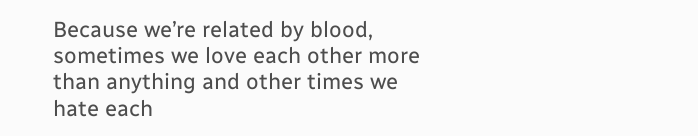Because we’re related by blood, sometimes we love each other more than anything and other times we hate each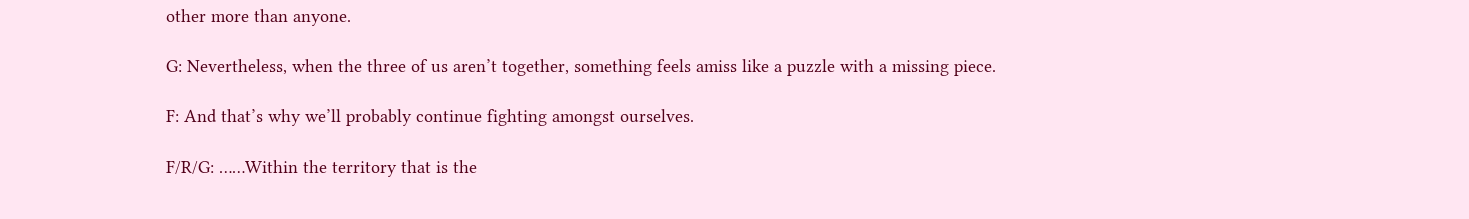other more than anyone.

G: Nevertheless, when the three of us aren’t together, something feels amiss like a puzzle with a missing piece.

F: And that’s why we’ll probably continue fighting amongst ourselves.

F/R/G: ……Within the territory that is the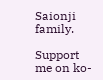Saionji family.

Support me on ko-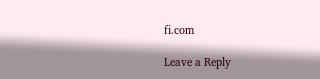fi.com

Leave a Reply